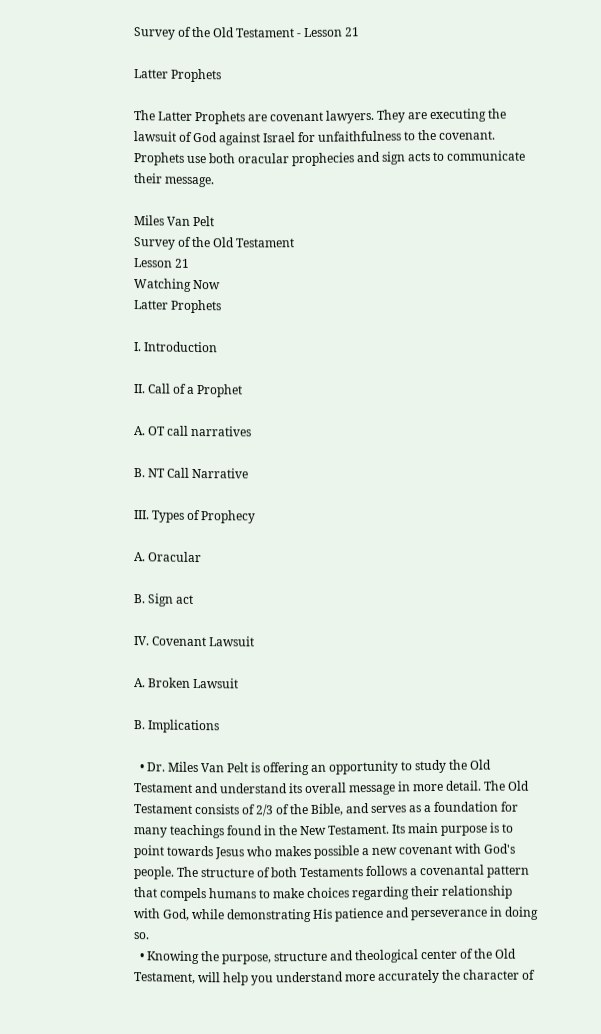Survey of the Old Testament - Lesson 21

Latter Prophets

The Latter Prophets are covenant lawyers. They are executing the lawsuit of God against Israel for unfaithfulness to the covenant. Prophets use both oracular prophecies and sign acts to communicate their message.

Miles Van Pelt
Survey of the Old Testament
Lesson 21
Watching Now
Latter Prophets

I. Introduction

II. Call of a Prophet

A. OT call narratives

B. NT Call Narrative

III. Types of Prophecy

A. Oracular

B. Sign act

IV. Covenant Lawsuit

A. Broken Lawsuit

B. Implications

  • Dr. Miles Van Pelt is offering an opportunity to study the Old Testament and understand its overall message in more detail. The Old Testament consists of 2/3 of the Bible, and serves as a foundation for many teachings found in the New Testament. Its main purpose is to point towards Jesus who makes possible a new covenant with God's people. The structure of both Testaments follows a covenantal pattern that compels humans to make choices regarding their relationship with God, while demonstrating His patience and perseverance in doing so.
  • Knowing the purpose, structure and theological center of the Old Testament, will help you understand more accurately the character of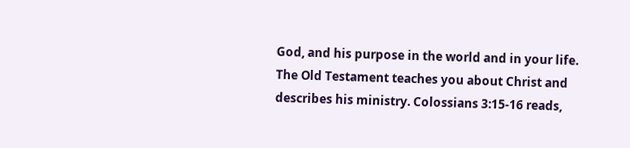God, and his purpose in the world and in your life. The Old Testament teaches you about Christ and describes his ministry. Colossians 3:15-16 reads,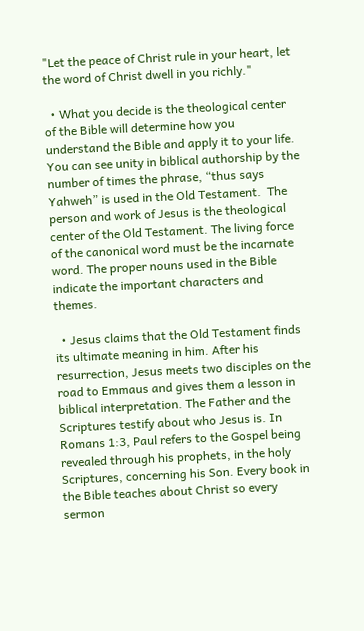"Let the peace of Christ rule in your heart, let the word of Christ dwell in you richly."

  • What you decide is the theological center of the Bible will determine how you understand the Bible and apply it to your life. You can see unity in biblical authorship by the number of times the phrase, “thus says Yahweh” is used in the Old Testament.  The person and work of Jesus is the theological center of the Old Testament. The living force of the canonical word must be the incarnate word. The proper nouns used in the Bible indicate the important characters and themes.

  • Jesus claims that the Old Testament finds its ultimate meaning in him. After his resurrection, Jesus meets two disciples on the road to Emmaus and gives them a lesson in biblical interpretation. The Father and the Scriptures testify about who Jesus is. In Romans 1:3, Paul refers to the Gospel being revealed through his prophets, in the holy Scriptures, concerning his Son. Every book in the Bible teaches about Christ so every sermon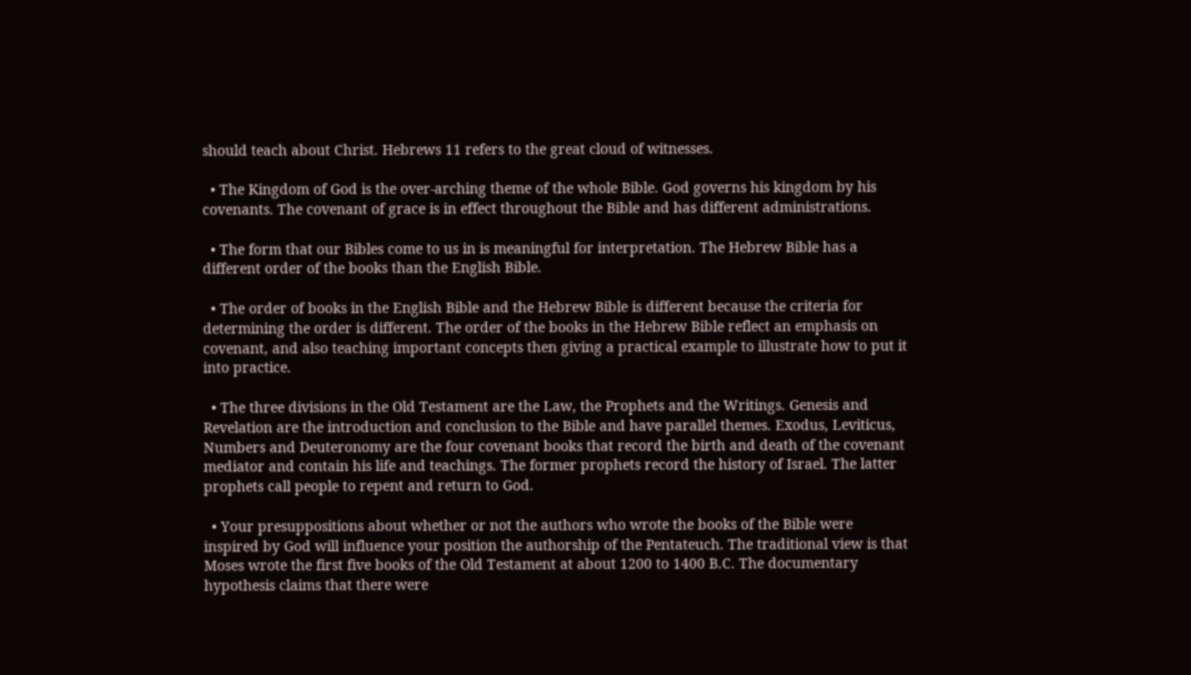should teach about Christ. Hebrews 11 refers to the great cloud of witnesses.

  • The Kingdom of God is the over-arching theme of the whole Bible. God governs his kingdom by his covenants. The covenant of grace is in effect throughout the Bible and has different administrations.

  • The form that our Bibles come to us in is meaningful for interpretation. The Hebrew Bible has a different order of the books than the English Bible.

  • The order of books in the English Bible and the Hebrew Bible is different because the criteria for determining the order is different. The order of the books in the Hebrew Bible reflect an emphasis on covenant, and also teaching important concepts then giving a practical example to illustrate how to put it into practice.

  • The three divisions in the Old Testament are the Law, the Prophets and the Writings. Genesis and Revelation are the introduction and conclusion to the Bible and have parallel themes. Exodus, Leviticus, Numbers and Deuteronomy are the four covenant books that record the birth and death of the covenant mediator and contain his life and teachings. The former prophets record the history of Israel. The latter prophets call people to repent and return to God.

  • Your presuppositions about whether or not the authors who wrote the books of the Bible were inspired by God will influence your position the authorship of the Pentateuch. The traditional view is that Moses wrote the first five books of the Old Testament at about 1200 to 1400 B.C. The documentary hypothesis claims that there were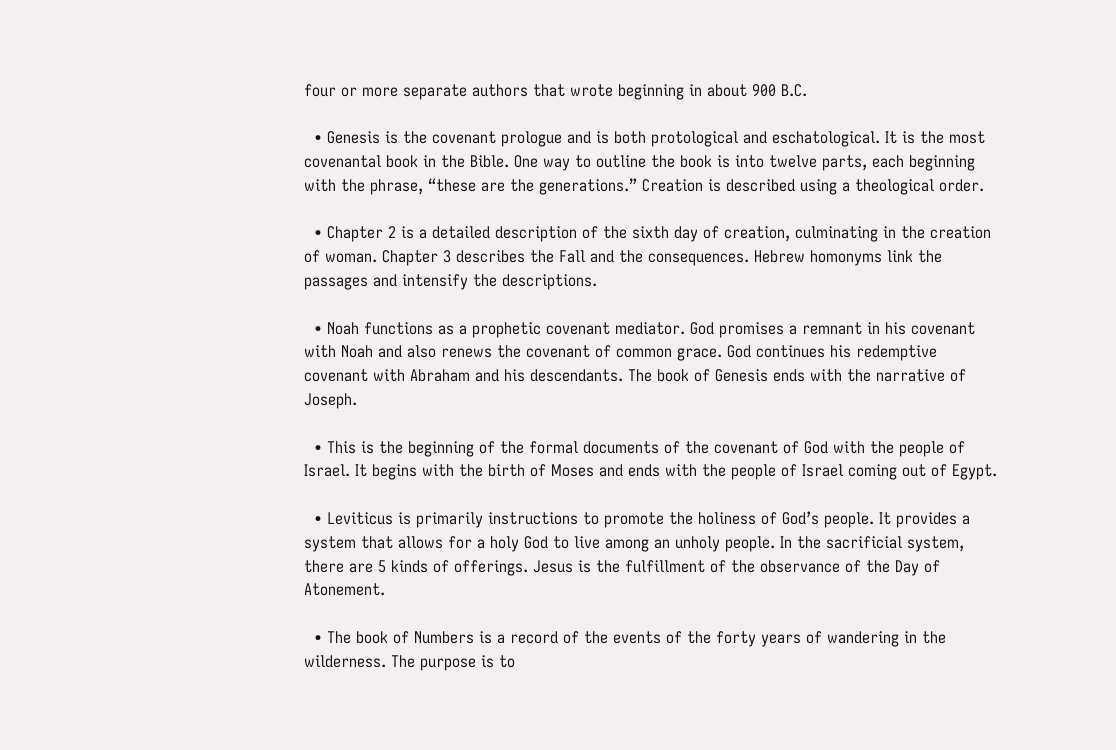four or more separate authors that wrote beginning in about 900 B.C.

  • Genesis is the covenant prologue and is both protological and eschatological. It is the most covenantal book in the Bible. One way to outline the book is into twelve parts, each beginning with the phrase, “these are the generations.” Creation is described using a theological order.

  • Chapter 2 is a detailed description of the sixth day of creation, culminating in the creation of woman. Chapter 3 describes the Fall and the consequences. Hebrew homonyms link the passages and intensify the descriptions.

  • Noah functions as a prophetic covenant mediator. God promises a remnant in his covenant with Noah and also renews the covenant of common grace. God continues his redemptive covenant with Abraham and his descendants. The book of Genesis ends with the narrative of Joseph.

  • This is the beginning of the formal documents of the covenant of God with the people of Israel. It begins with the birth of Moses and ends with the people of Israel coming out of Egypt.

  • Leviticus is primarily instructions to promote the holiness of God’s people. It provides a system that allows for a holy God to live among an unholy people. In the sacrificial system, there are 5 kinds of offerings. Jesus is the fulfillment of the observance of the Day of Atonement.

  • The book of Numbers is a record of the events of the forty years of wandering in the wilderness. The purpose is to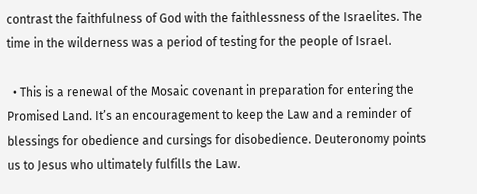contrast the faithfulness of God with the faithlessness of the Israelites. The time in the wilderness was a period of testing for the people of Israel.

  • This is a renewal of the Mosaic covenant in preparation for entering the Promised Land. It’s an encouragement to keep the Law and a reminder of blessings for obedience and cursings for disobedience. Deuteronomy points us to Jesus who ultimately fulfills the Law.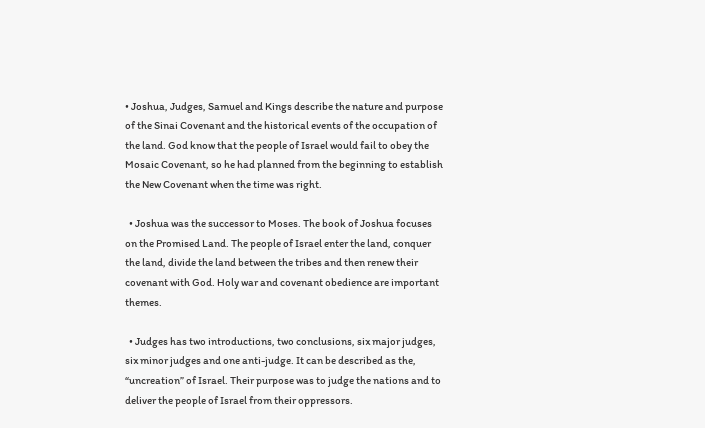• Joshua, Judges, Samuel and Kings describe the nature and purpose of the Sinai Covenant and the historical events of the occupation of the land. God know that the people of Israel would fail to obey the Mosaic Covenant, so he had planned from the beginning to establish the New Covenant when the time was right.

  • Joshua was the successor to Moses. The book of Joshua focuses on the Promised Land. The people of Israel enter the land, conquer the land, divide the land between the tribes and then renew their covenant with God. Holy war and covenant obedience are important themes.

  • Judges has two introductions, two conclusions, six major judges, six minor judges and one anti-judge. It can be described as the, “uncreation” of Israel. Their purpose was to judge the nations and to deliver the people of Israel from their oppressors.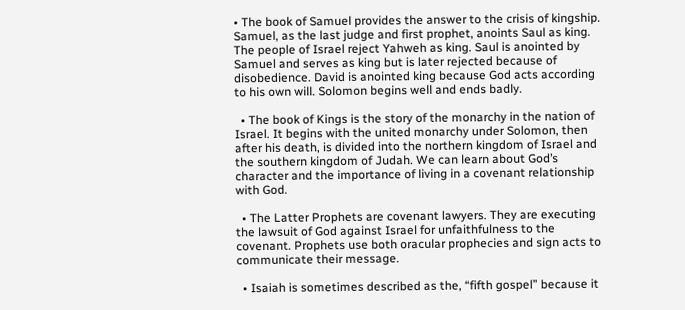• The book of Samuel provides the answer to the crisis of kingship. Samuel, as the last judge and first prophet, anoints Saul as king. The people of Israel reject Yahweh as king. Saul is anointed by Samuel and serves as king but is later rejected because of disobedience. David is anointed king because God acts according to his own will. Solomon begins well and ends badly.

  • The book of Kings is the story of the monarchy in the nation of Israel. It begins with the united monarchy under Solomon, then after his death, is divided into the northern kingdom of Israel and the southern kingdom of Judah. We can learn about God’s character and the importance of living in a covenant relationship with God.

  • The Latter Prophets are covenant lawyers. They are executing the lawsuit of God against Israel for unfaithfulness to the covenant. Prophets use both oracular prophecies and sign acts to communicate their message.

  • Isaiah is sometimes described as the, “fifth gospel” because it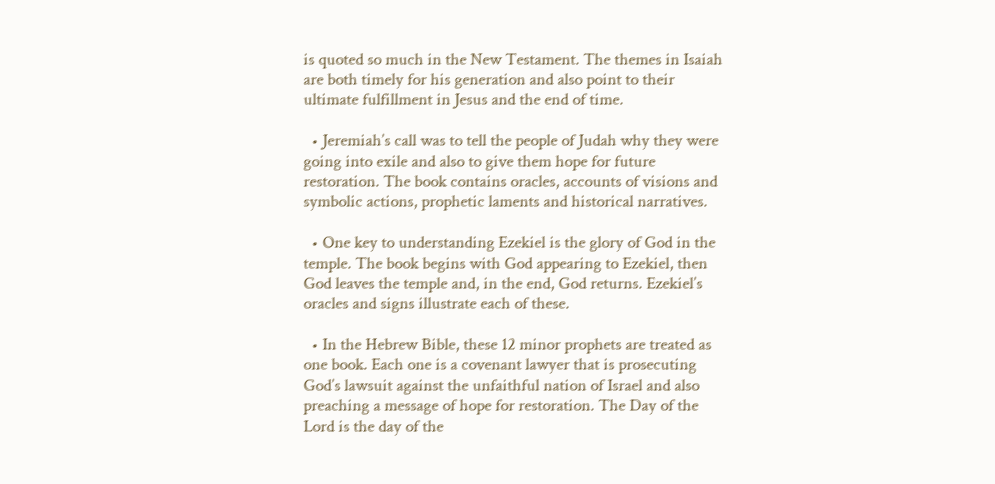is quoted so much in the New Testament. The themes in Isaiah are both timely for his generation and also point to their ultimate fulfillment in Jesus and the end of time.

  • Jeremiah’s call was to tell the people of Judah why they were going into exile and also to give them hope for future restoration. The book contains oracles, accounts of visions and symbolic actions, prophetic laments and historical narratives.

  • One key to understanding Ezekiel is the glory of God in the temple. The book begins with God appearing to Ezekiel, then God leaves the temple and, in the end, God returns. Ezekiel’s oracles and signs illustrate each of these.

  • In the Hebrew Bible, these 12 minor prophets are treated as one book. Each one is a covenant lawyer that is prosecuting God’s lawsuit against the unfaithful nation of Israel and also preaching a message of hope for restoration. The Day of the Lord is the day of the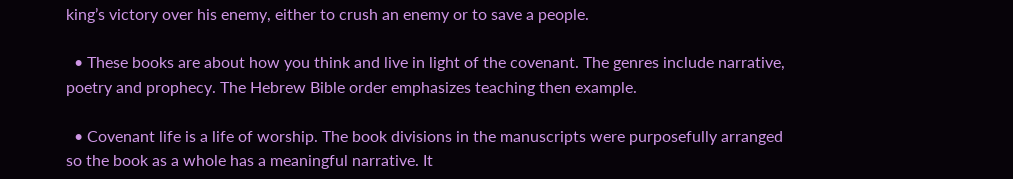king’s victory over his enemy, either to crush an enemy or to save a people.

  • These books are about how you think and live in light of the covenant. The genres include narrative, poetry and prophecy. The Hebrew Bible order emphasizes teaching then example.

  • Covenant life is a life of worship. The book divisions in the manuscripts were purposefully arranged so the book as a whole has a meaningful narrative. It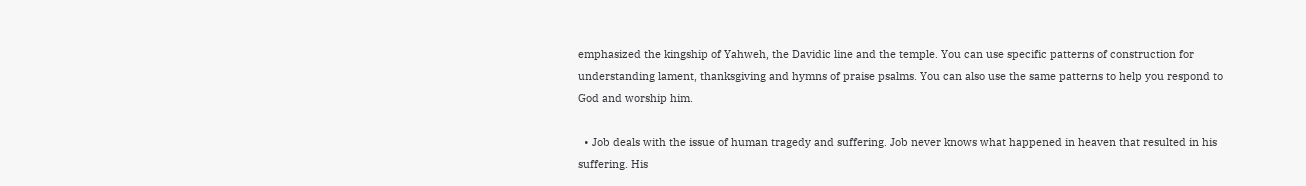emphasized the kingship of Yahweh, the Davidic line and the temple. You can use specific patterns of construction for understanding lament, thanksgiving and hymns of praise psalms. You can also use the same patterns to help you respond to God and worship him.

  • Job deals with the issue of human tragedy and suffering. Job never knows what happened in heaven that resulted in his suffering. His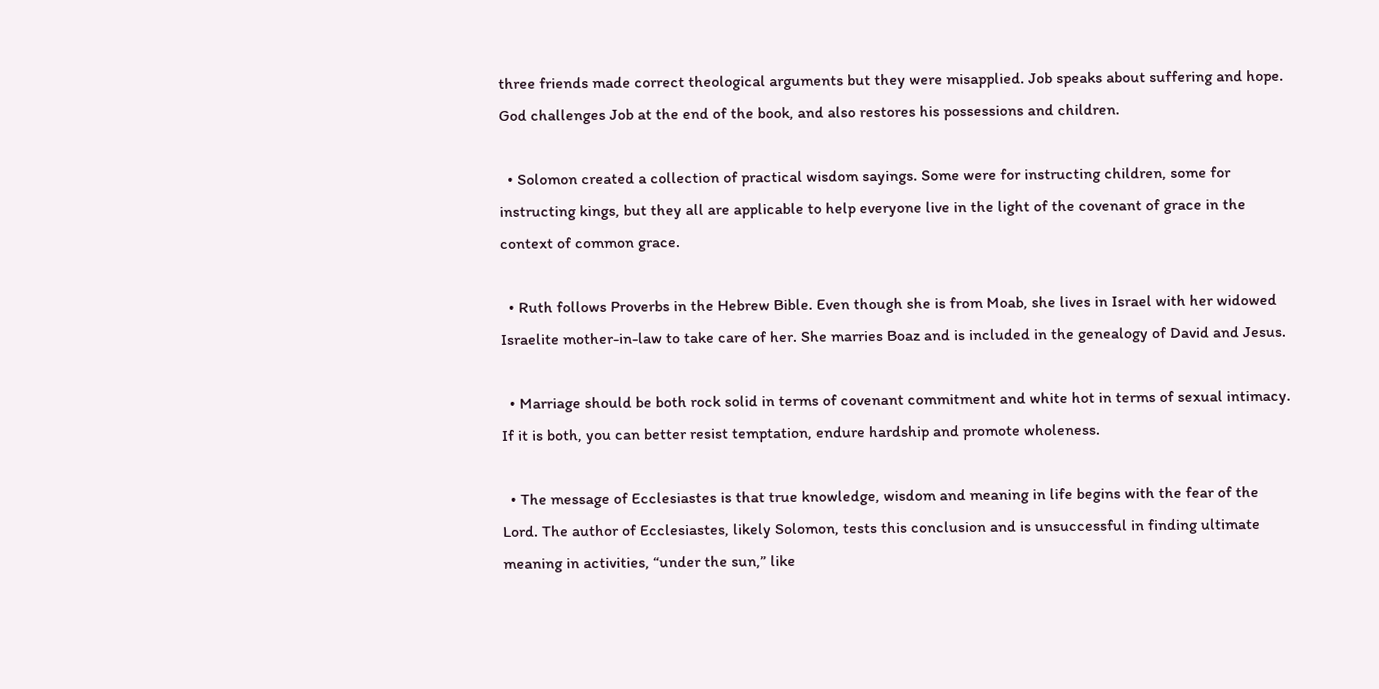three friends made correct theological arguments but they were misapplied. Job speaks about suffering and hope. God challenges Job at the end of the book, and also restores his possessions and children.

  • Solomon created a collection of practical wisdom sayings. Some were for instructing children, some for instructing kings, but they all are applicable to help everyone live in the light of the covenant of grace in the context of common grace.

  • Ruth follows Proverbs in the Hebrew Bible. Even though she is from Moab, she lives in Israel with her widowed Israelite mother-in-law to take care of her. She marries Boaz and is included in the genealogy of David and Jesus.

  • Marriage should be both rock solid in terms of covenant commitment and white hot in terms of sexual intimacy. If it is both, you can better resist temptation, endure hardship and promote wholeness.

  • The message of Ecclesiastes is that true knowledge, wisdom and meaning in life begins with the fear of the Lord. The author of Ecclesiastes, likely Solomon, tests this conclusion and is unsuccessful in finding ultimate meaning in activities, “under the sun,” like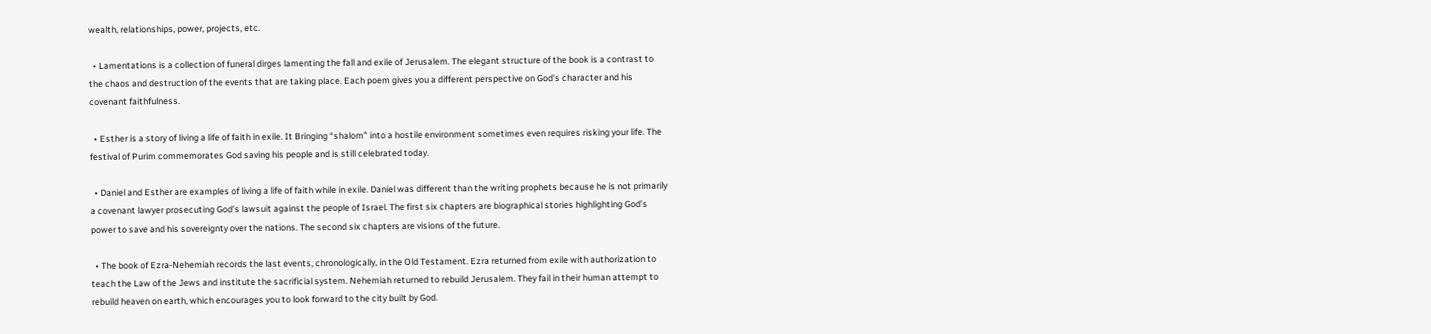wealth, relationships, power, projects, etc.

  • Lamentations is a collection of funeral dirges lamenting the fall and exile of Jerusalem. The elegant structure of the book is a contrast to the chaos and destruction of the events that are taking place. Each poem gives you a different perspective on God’s character and his covenant faithfulness.

  • Esther is a story of living a life of faith in exile. It Bringing “shalom” into a hostile environment sometimes even requires risking your life. The festival of Purim commemorates God saving his people and is still celebrated today.

  • Daniel and Esther are examples of living a life of faith while in exile. Daniel was different than the writing prophets because he is not primarily a covenant lawyer prosecuting God’s lawsuit against the people of Israel. The first six chapters are biographical stories highlighting God’s power to save and his sovereignty over the nations. The second six chapters are visions of the future.

  • The book of Ezra-Nehemiah records the last events, chronologically, in the Old Testament. Ezra returned from exile with authorization to teach the Law of the Jews and institute the sacrificial system. Nehemiah returned to rebuild Jerusalem. They fail in their human attempt to rebuild heaven on earth, which encourages you to look forward to the city built by God.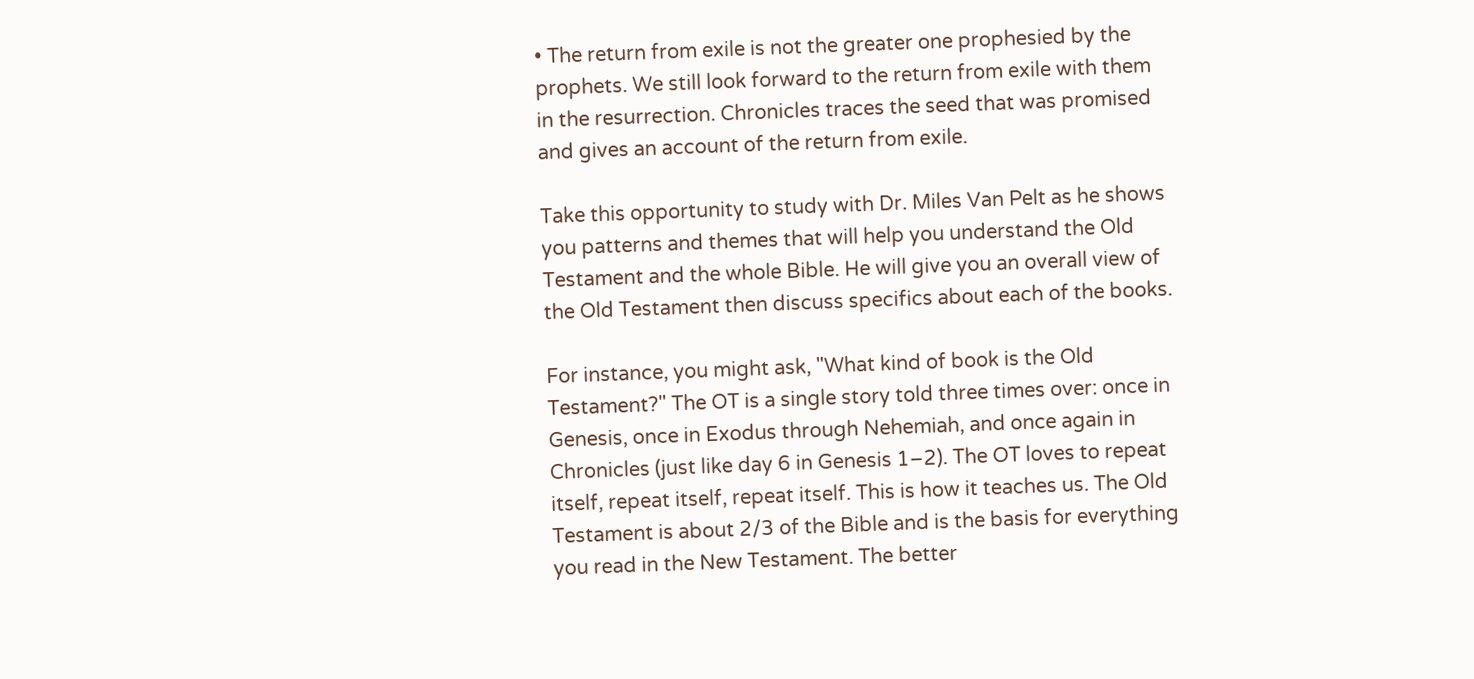• The return from exile is not the greater one prophesied by the prophets. We still look forward to the return from exile with them in the resurrection. Chronicles traces the seed that was promised and gives an account of the return from exile.

Take this opportunity to study with Dr. Miles Van Pelt as he shows you patterns and themes that will help you understand the Old Testament and the whole Bible. He will give you an overall view of the Old Testament then discuss specifics about each of the books.

For instance, you might ask, "What kind of book is the Old Testament?" The OT is a single story told three times over: once in Genesis, once in Exodus through Nehemiah, and once again in Chronicles (just like day 6 in Genesis 1–2). The OT loves to repeat itself, repeat itself, repeat itself. This is how it teaches us. The Old Testament is about 2/3 of the Bible and is the basis for everything you read in the New Testament. The better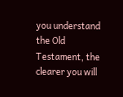you understand the Old Testament, the clearer you will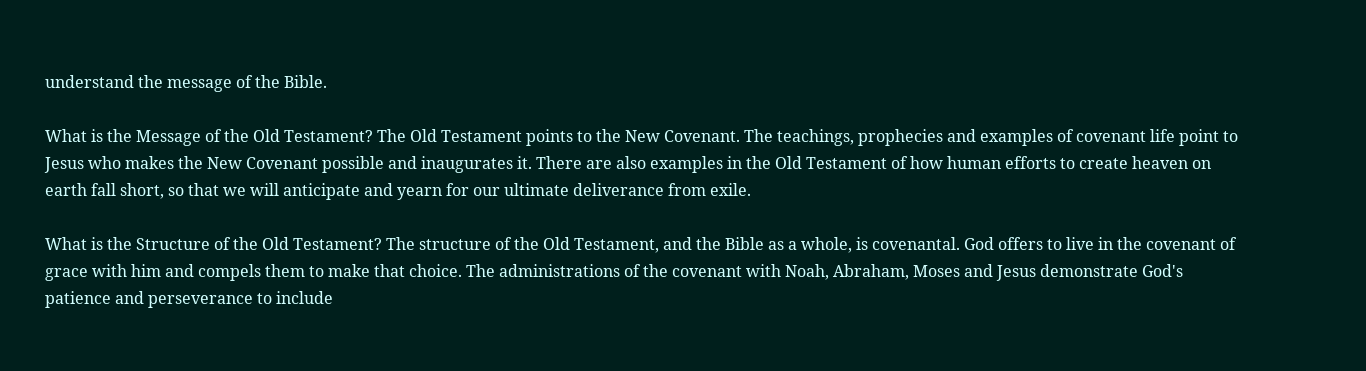understand the message of the Bible.

What is the Message of the Old Testament? The Old Testament points to the New Covenant. The teachings, prophecies and examples of covenant life point to Jesus who makes the New Covenant possible and inaugurates it. There are also examples in the Old Testament of how human efforts to create heaven on earth fall short, so that we will anticipate and yearn for our ultimate deliverance from exile.

What is the Structure of the Old Testament? The structure of the Old Testament, and the Bible as a whole, is covenantal. God offers to live in the covenant of grace with him and compels them to make that choice. The administrations of the covenant with Noah, Abraham, Moses and Jesus demonstrate God's patience and perseverance to include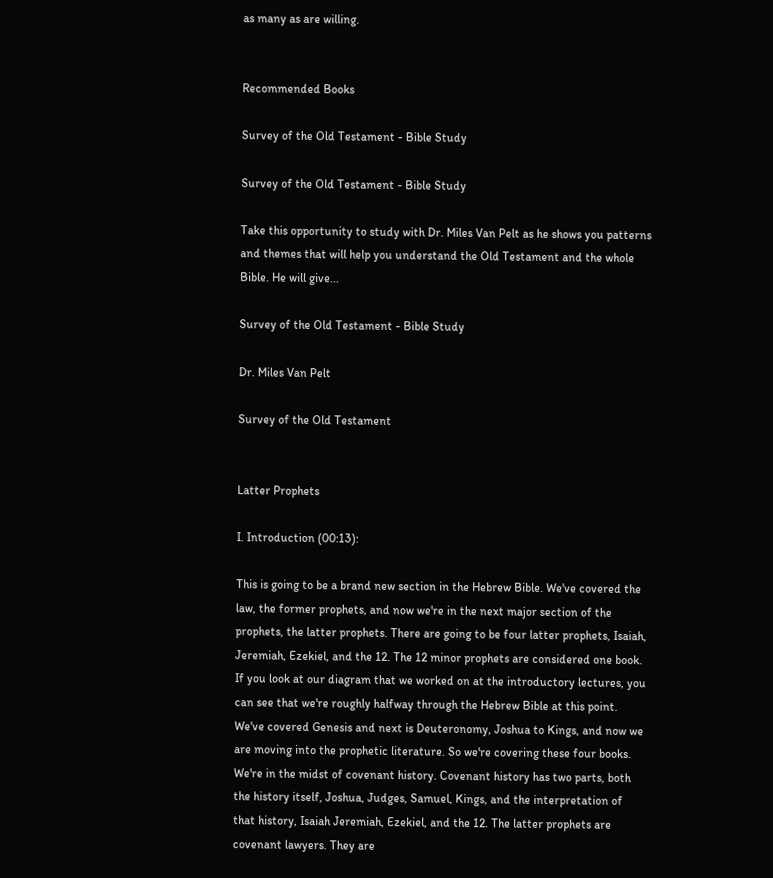as many as are willing.


Recommended Books

Survey of the Old Testament - Bible Study

Survey of the Old Testament - Bible Study

Take this opportunity to study with Dr. Miles Van Pelt as he shows you patterns and themes that will help you understand the Old Testament and the whole Bible. He will give...

Survey of the Old Testament - Bible Study

Dr. Miles Van Pelt

Survey of the Old Testament


Latter Prophets

I. Introduction (00:13):

This is going to be a brand new section in the Hebrew Bible. We've covered the law, the former prophets, and now we're in the next major section of the prophets, the latter prophets. There are going to be four latter prophets, Isaiah, Jeremiah, Ezekiel, and the 12. The 12 minor prophets are considered one book. If you look at our diagram that we worked on at the introductory lectures, you can see that we're roughly halfway through the Hebrew Bible at this point. We've covered Genesis and next is Deuteronomy, Joshua to Kings, and now we are moving into the prophetic literature. So we're covering these four books. We're in the midst of covenant history. Covenant history has two parts, both the history itself, Joshua, Judges, Samuel, Kings, and the interpretation of that history, Isaiah Jeremiah, Ezekiel, and the 12. The latter prophets are covenant lawyers. They are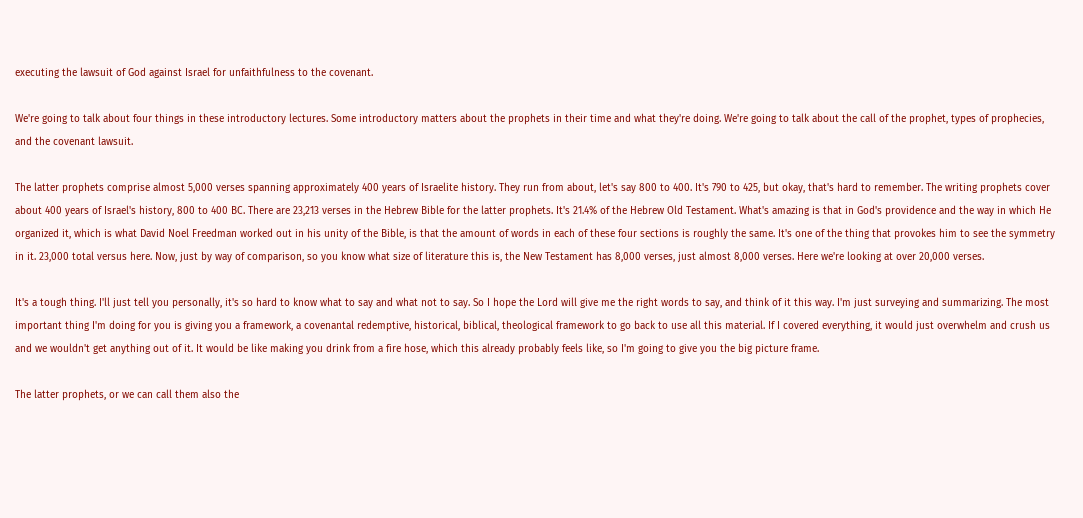executing the lawsuit of God against Israel for unfaithfulness to the covenant.

We're going to talk about four things in these introductory lectures. Some introductory matters about the prophets in their time and what they're doing. We're going to talk about the call of the prophet, types of prophecies, and the covenant lawsuit.

The latter prophets comprise almost 5,000 verses spanning approximately 400 years of Israelite history. They run from about, let's say 800 to 400. It's 790 to 425, but okay, that's hard to remember. The writing prophets cover about 400 years of Israel's history, 800 to 400 BC. There are 23,213 verses in the Hebrew Bible for the latter prophets. It's 21.4% of the Hebrew Old Testament. What's amazing is that in God's providence and the way in which He organized it, which is what David Noel Freedman worked out in his unity of the Bible, is that the amount of words in each of these four sections is roughly the same. It's one of the thing that provokes him to see the symmetry in it. 23,000 total versus here. Now, just by way of comparison, so you know what size of literature this is, the New Testament has 8,000 verses, just almost 8,000 verses. Here we're looking at over 20,000 verses.

It's a tough thing. I'll just tell you personally, it's so hard to know what to say and what not to say. So I hope the Lord will give me the right words to say, and think of it this way. I'm just surveying and summarizing. The most important thing I'm doing for you is giving you a framework, a covenantal redemptive, historical, biblical, theological framework to go back to use all this material. If I covered everything, it would just overwhelm and crush us and we wouldn't get anything out of it. It would be like making you drink from a fire hose, which this already probably feels like, so I'm going to give you the big picture frame.

The latter prophets, or we can call them also the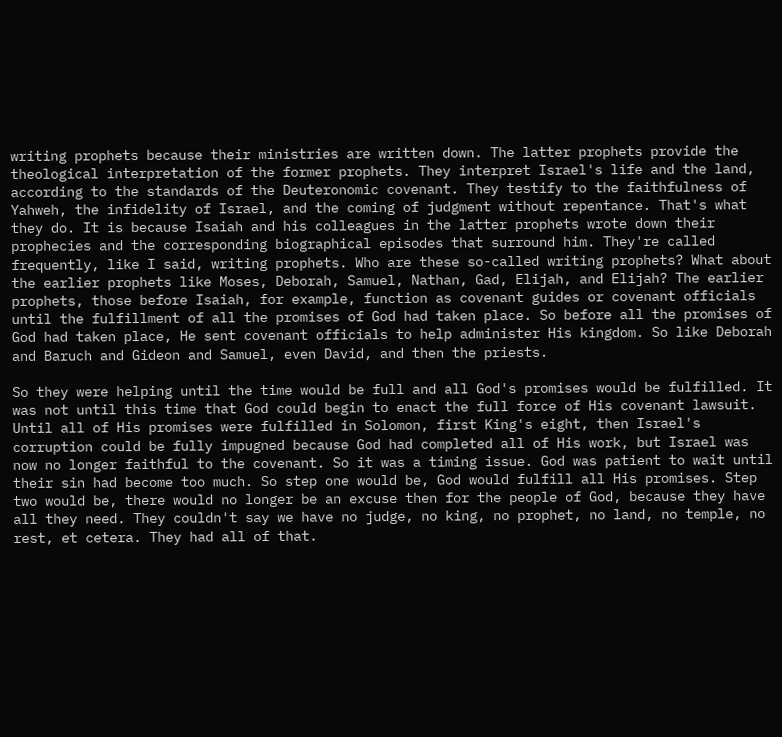writing prophets because their ministries are written down. The latter prophets provide the theological interpretation of the former prophets. They interpret Israel's life and the land, according to the standards of the Deuteronomic covenant. They testify to the faithfulness of Yahweh, the infidelity of Israel, and the coming of judgment without repentance. That's what they do. It is because Isaiah and his colleagues in the latter prophets wrote down their prophecies and the corresponding biographical episodes that surround him. They're called frequently, like I said, writing prophets. Who are these so-called writing prophets? What about the earlier prophets like Moses, Deborah, Samuel, Nathan, Gad, Elijah, and Elijah? The earlier prophets, those before Isaiah, for example, function as covenant guides or covenant officials until the fulfillment of all the promises of God had taken place. So before all the promises of God had taken place, He sent covenant officials to help administer His kingdom. So like Deborah and Baruch and Gideon and Samuel, even David, and then the priests.

So they were helping until the time would be full and all God's promises would be fulfilled. It was not until this time that God could begin to enact the full force of His covenant lawsuit. Until all of His promises were fulfilled in Solomon, first King's eight, then Israel's corruption could be fully impugned because God had completed all of His work, but Israel was now no longer faithful to the covenant. So it was a timing issue. God was patient to wait until their sin had become too much. So step one would be, God would fulfill all His promises. Step two would be, there would no longer be an excuse then for the people of God, because they have all they need. They couldn't say we have no judge, no king, no prophet, no land, no temple, no rest, et cetera. They had all of that.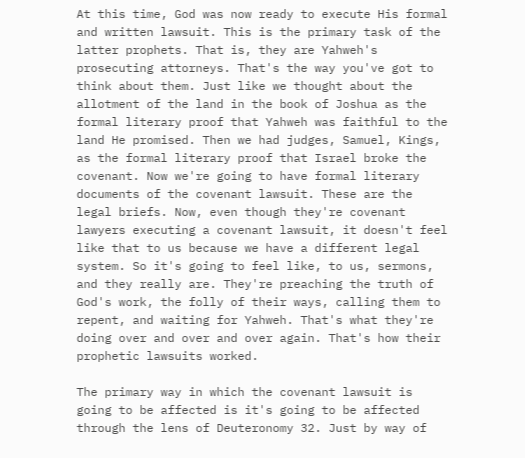At this time, God was now ready to execute His formal and written lawsuit. This is the primary task of the latter prophets. That is, they are Yahweh's prosecuting attorneys. That's the way you've got to think about them. Just like we thought about the allotment of the land in the book of Joshua as the formal literary proof that Yahweh was faithful to the land He promised. Then we had judges, Samuel, Kings, as the formal literary proof that Israel broke the covenant. Now we're going to have formal literary documents of the covenant lawsuit. These are the legal briefs. Now, even though they're covenant lawyers executing a covenant lawsuit, it doesn't feel like that to us because we have a different legal system. So it's going to feel like, to us, sermons, and they really are. They're preaching the truth of God's work, the folly of their ways, calling them to repent, and waiting for Yahweh. That's what they're doing over and over and over again. That's how their prophetic lawsuits worked.

The primary way in which the covenant lawsuit is going to be affected is it's going to be affected through the lens of Deuteronomy 32. Just by way of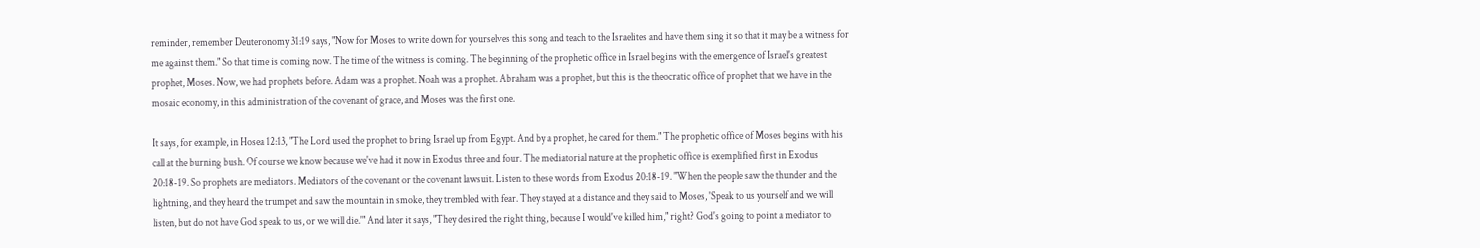reminder, remember Deuteronomy 31:19 says, "Now for Moses to write down for yourselves this song and teach to the Israelites and have them sing it so that it may be a witness for me against them." So that time is coming now. The time of the witness is coming. The beginning of the prophetic office in Israel begins with the emergence of Israel's greatest prophet, Moses. Now, we had prophets before. Adam was a prophet. Noah was a prophet. Abraham was a prophet, but this is the theocratic office of prophet that we have in the mosaic economy, in this administration of the covenant of grace, and Moses was the first one.

It says, for example, in Hosea 12:13, "The Lord used the prophet to bring Israel up from Egypt. And by a prophet, he cared for them." The prophetic office of Moses begins with his call at the burning bush. Of course we know because we've had it now in Exodus three and four. The mediatorial nature at the prophetic office is exemplified first in Exodus 20:18-19. So prophets are mediators. Mediators of the covenant or the covenant lawsuit. Listen to these words from Exodus 20:18-19. "When the people saw the thunder and the lightning, and they heard the trumpet and saw the mountain in smoke, they trembled with fear. They stayed at a distance and they said to Moses, 'Speak to us yourself and we will listen, but do not have God speak to us, or we will die.'" And later it says, "They desired the right thing, because I would've killed him," right? God's going to point a mediator to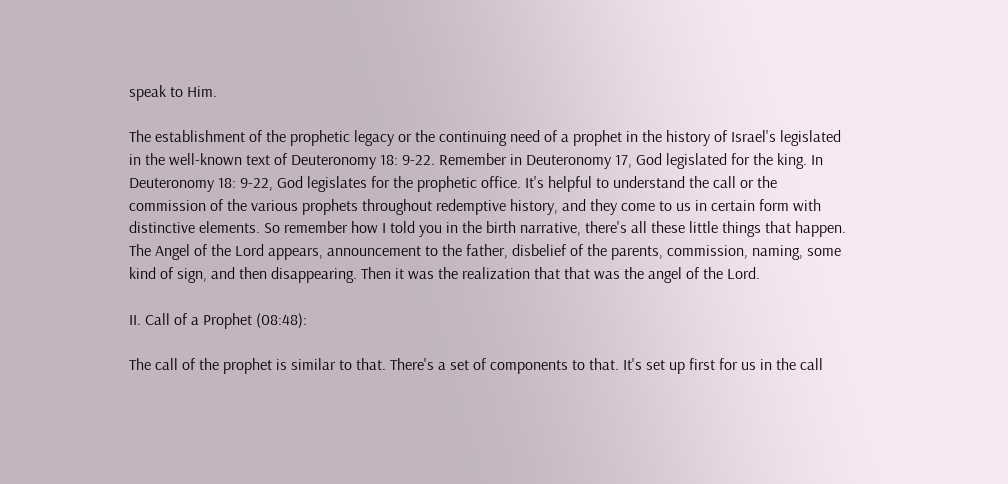speak to Him.

The establishment of the prophetic legacy or the continuing need of a prophet in the history of Israel's legislated in the well-known text of Deuteronomy 18: 9-22. Remember in Deuteronomy 17, God legislated for the king. In Deuteronomy 18: 9-22, God legislates for the prophetic office. It's helpful to understand the call or the commission of the various prophets throughout redemptive history, and they come to us in certain form with distinctive elements. So remember how I told you in the birth narrative, there's all these little things that happen. The Angel of the Lord appears, announcement to the father, disbelief of the parents, commission, naming, some kind of sign, and then disappearing. Then it was the realization that that was the angel of the Lord.

II. Call of a Prophet (08:48):

The call of the prophet is similar to that. There's a set of components to that. It's set up first for us in the call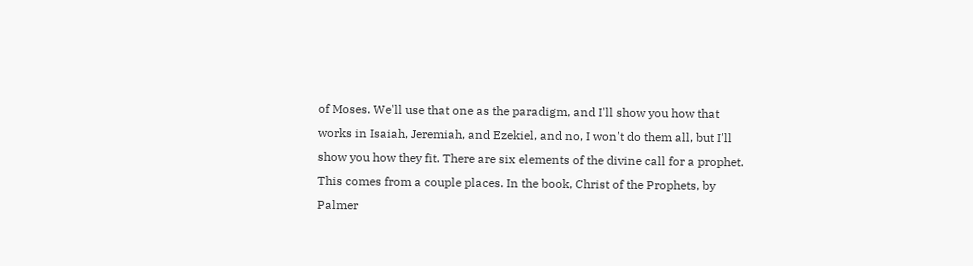of Moses. We'll use that one as the paradigm, and I'll show you how that works in Isaiah, Jeremiah, and Ezekiel, and no, I won't do them all, but I'll show you how they fit. There are six elements of the divine call for a prophet. This comes from a couple places. In the book, Christ of the Prophets, by Palmer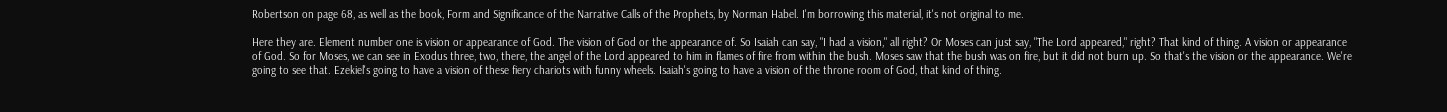Robertson on page 68, as well as the book, Form and Significance of the Narrative Calls of the Prophets, by Norman Habel. I'm borrowing this material, it's not original to me.

Here they are. Element number one is vision or appearance of God. The vision of God or the appearance of. So Isaiah can say, "I had a vision," all right? Or Moses can just say, "The Lord appeared," right? That kind of thing. A vision or appearance of God. So for Moses, we can see in Exodus three, two, there, the angel of the Lord appeared to him in flames of fire from within the bush. Moses saw that the bush was on fire, but it did not burn up. So that's the vision or the appearance. We're going to see that. Ezekiel's going to have a vision of these fiery chariots with funny wheels. Isaiah's going to have a vision of the throne room of God, that kind of thing.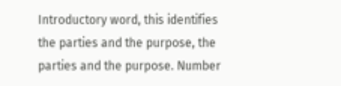Introductory word, this identifies the parties and the purpose, the parties and the purpose. Number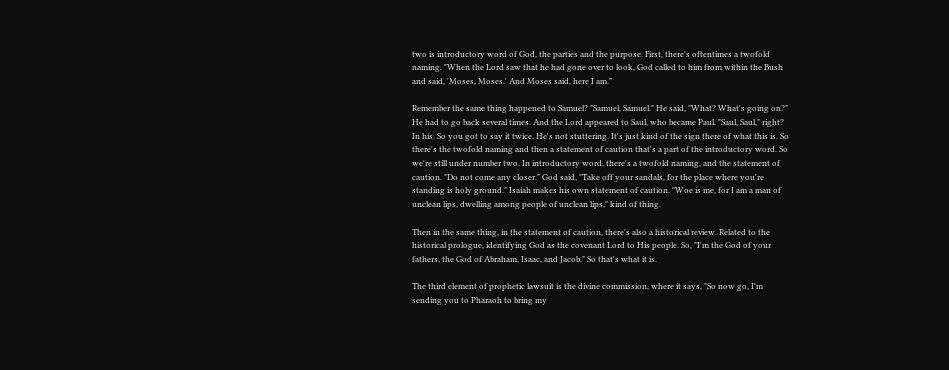two is introductory word of God, the parties and the purpose. First, there's oftentimes a twofold naming. "When the Lord saw that he had gone over to look, God called to him from within the Bush and said, 'Moses, Moses.' And Moses said, here I am."

Remember the same thing happened to Samuel? "Samuel, Samuel." He said, "What? What's going on?" He had to go back several times. And the Lord appeared to Saul, who became Paul. "Saul, Saul," right? In his. So you got to say it twice. He's not stuttering. It's just kind of the sign there of what this is. So there's the twofold naming and then a statement of caution that's a part of the introductory word. So we're still under number two. In introductory word, there's a twofold naming, and the statement of caution. "Do not come any closer." God said, "Take off your sandals, for the place where you're standing is holy ground." Isaiah makes his own statement of caution. "Woe is me, for I am a man of unclean lips, dwelling among people of unclean lips," kind of thing.

Then in the same thing, in the statement of caution, there's also a historical review. Related to the historical prologue, identifying God as the covenant Lord to His people. So, "I'm the God of your fathers, the God of Abraham, Isaac, and Jacob." So that's what it is.

The third element of prophetic lawsuit is the divine commission, where it says, "So now go, I'm sending you to Pharaoh to bring my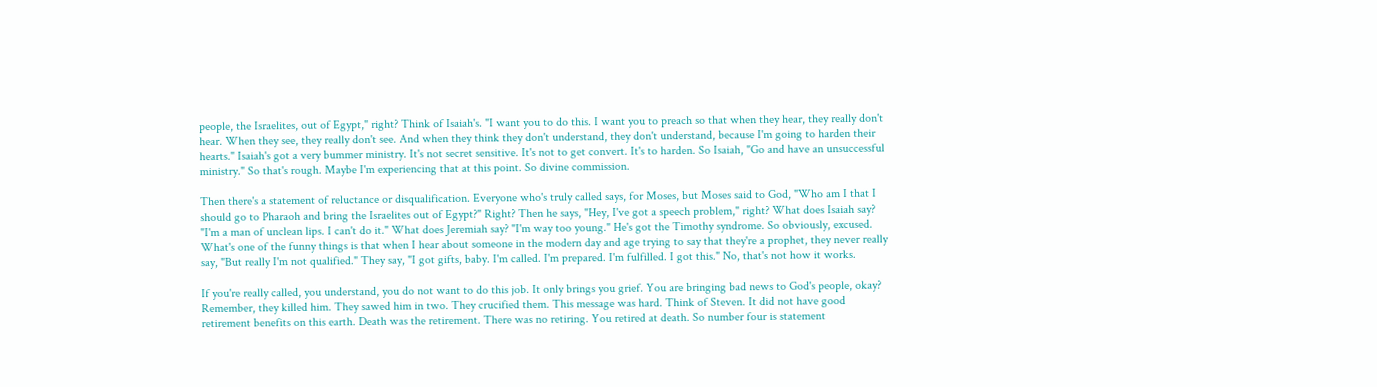people, the Israelites, out of Egypt," right? Think of Isaiah's. "I want you to do this. I want you to preach so that when they hear, they really don't hear. When they see, they really don't see. And when they think they don't understand, they don't understand, because I'm going to harden their hearts." Isaiah's got a very bummer ministry. It's not secret sensitive. It's not to get convert. It's to harden. So Isaiah, "Go and have an unsuccessful ministry." So that's rough. Maybe I'm experiencing that at this point. So divine commission.

Then there's a statement of reluctance or disqualification. Everyone who's truly called says, for Moses, but Moses said to God, "Who am I that I should go to Pharaoh and bring the Israelites out of Egypt?" Right? Then he says, "Hey, I've got a speech problem," right? What does Isaiah say? "I'm a man of unclean lips. I can't do it." What does Jeremiah say? "I'm way too young." He's got the Timothy syndrome. So obviously, excused. What's one of the funny things is that when I hear about someone in the modern day and age trying to say that they're a prophet, they never really say, "But really I'm not qualified." They say, "I got gifts, baby. I'm called. I'm prepared. I'm fulfilled. I got this." No, that's not how it works.

If you're really called, you understand, you do not want to do this job. It only brings you grief. You are bringing bad news to God's people, okay? Remember, they killed him. They sawed him in two. They crucified them. This message was hard. Think of Steven. It did not have good retirement benefits on this earth. Death was the retirement. There was no retiring. You retired at death. So number four is statement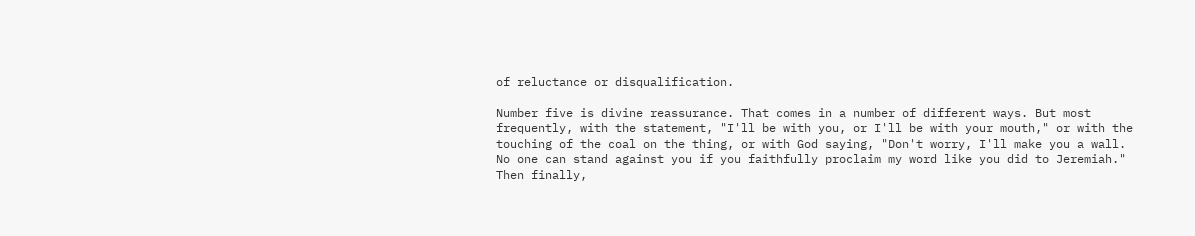of reluctance or disqualification.

Number five is divine reassurance. That comes in a number of different ways. But most frequently, with the statement, "I'll be with you, or I'll be with your mouth," or with the touching of the coal on the thing, or with God saying, "Don't worry, I'll make you a wall. No one can stand against you if you faithfully proclaim my word like you did to Jeremiah." Then finally,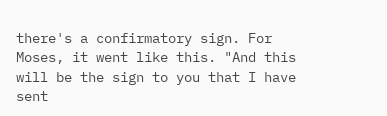there's a confirmatory sign. For Moses, it went like this. "And this will be the sign to you that I have sent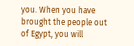you. When you have brought the people out of Egypt, you will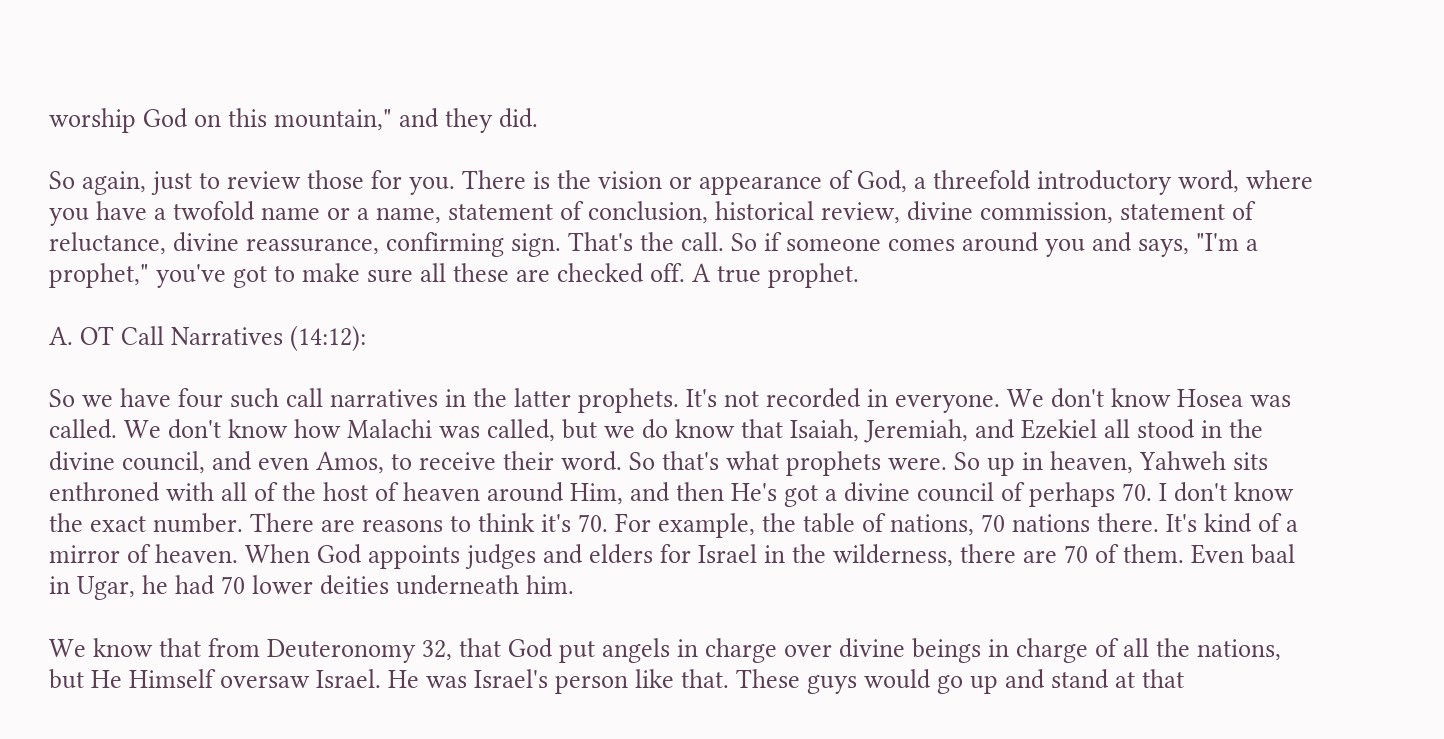worship God on this mountain," and they did.

So again, just to review those for you. There is the vision or appearance of God, a threefold introductory word, where you have a twofold name or a name, statement of conclusion, historical review, divine commission, statement of reluctance, divine reassurance, confirming sign. That's the call. So if someone comes around you and says, "I'm a prophet," you've got to make sure all these are checked off. A true prophet.

A. OT Call Narratives (14:12):

So we have four such call narratives in the latter prophets. It's not recorded in everyone. We don't know Hosea was called. We don't know how Malachi was called, but we do know that Isaiah, Jeremiah, and Ezekiel all stood in the divine council, and even Amos, to receive their word. So that's what prophets were. So up in heaven, Yahweh sits enthroned with all of the host of heaven around Him, and then He's got a divine council of perhaps 70. I don't know the exact number. There are reasons to think it's 70. For example, the table of nations, 70 nations there. It's kind of a mirror of heaven. When God appoints judges and elders for Israel in the wilderness, there are 70 of them. Even baal in Ugar, he had 70 lower deities underneath him.

We know that from Deuteronomy 32, that God put angels in charge over divine beings in charge of all the nations, but He Himself oversaw Israel. He was Israel's person like that. These guys would go up and stand at that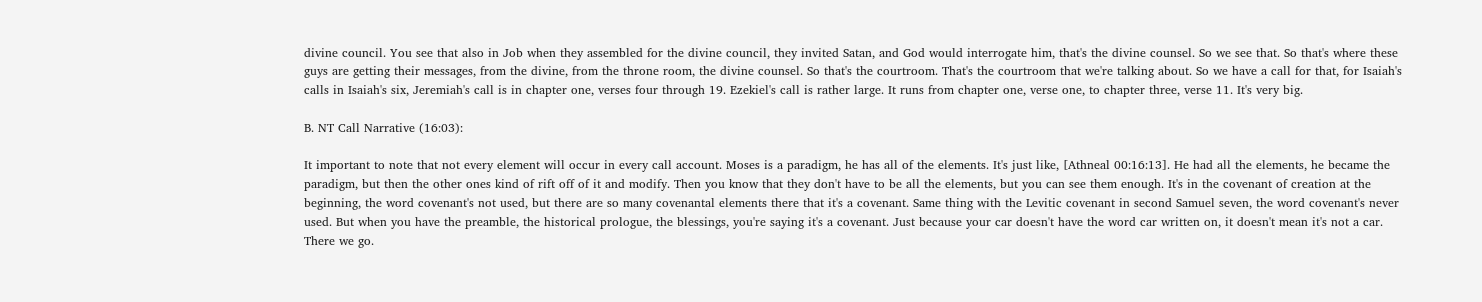divine council. You see that also in Job when they assembled for the divine council, they invited Satan, and God would interrogate him, that's the divine counsel. So we see that. So that's where these guys are getting their messages, from the divine, from the throne room, the divine counsel. So that's the courtroom. That's the courtroom that we're talking about. So we have a call for that, for Isaiah's calls in Isaiah's six, Jeremiah's call is in chapter one, verses four through 19. Ezekiel's call is rather large. It runs from chapter one, verse one, to chapter three, verse 11. It's very big.

B. NT Call Narrative (16:03):

It important to note that not every element will occur in every call account. Moses is a paradigm, he has all of the elements. It's just like, [Athneal 00:16:13]. He had all the elements, he became the paradigm, but then the other ones kind of rift off of it and modify. Then you know that they don't have to be all the elements, but you can see them enough. It's in the covenant of creation at the beginning, the word covenant's not used, but there are so many covenantal elements there that it's a covenant. Same thing with the Levitic covenant in second Samuel seven, the word covenant's never used. But when you have the preamble, the historical prologue, the blessings, you're saying it's a covenant. Just because your car doesn't have the word car written on, it doesn't mean it's not a car. There we go.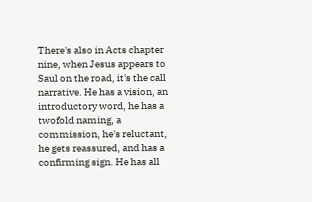There's also in Acts chapter nine, when Jesus appears to Saul on the road, it's the call narrative. He has a vision, an introductory word, he has a twofold naming, a commission, he's reluctant, he gets reassured, and has a confirming sign. He has all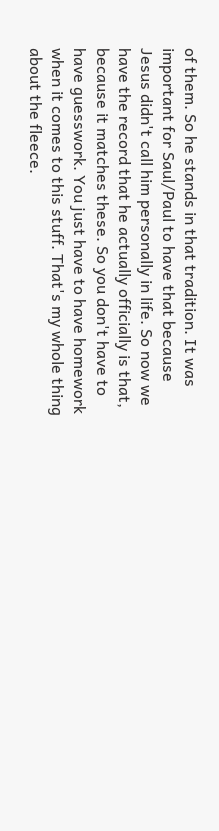of them. So he stands in that tradition. It was important for Saul/Paul to have that because Jesus didn't call him personally in life. So now we have the record that he actually officially is that, because it matches these. So you don't have to have guesswork. You just have to have homework when it comes to this stuff. That's my whole thing about the fleece.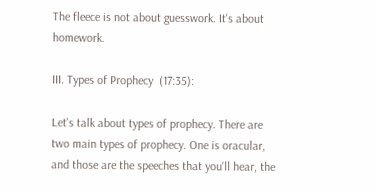The fleece is not about guesswork. It's about homework.

III. Types of Prophecy  (17:35):

Let's talk about types of prophecy. There are two main types of prophecy. One is oracular, and those are the speeches that you'll hear, the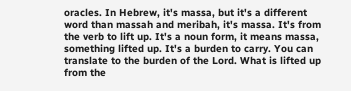oracles. In Hebrew, it's massa, but it's a different word than massah and meribah, it's massa. It's from the verb to lift up. It's a noun form, it means massa, something lifted up. It's a burden to carry. You can translate to the burden of the Lord. What is lifted up from the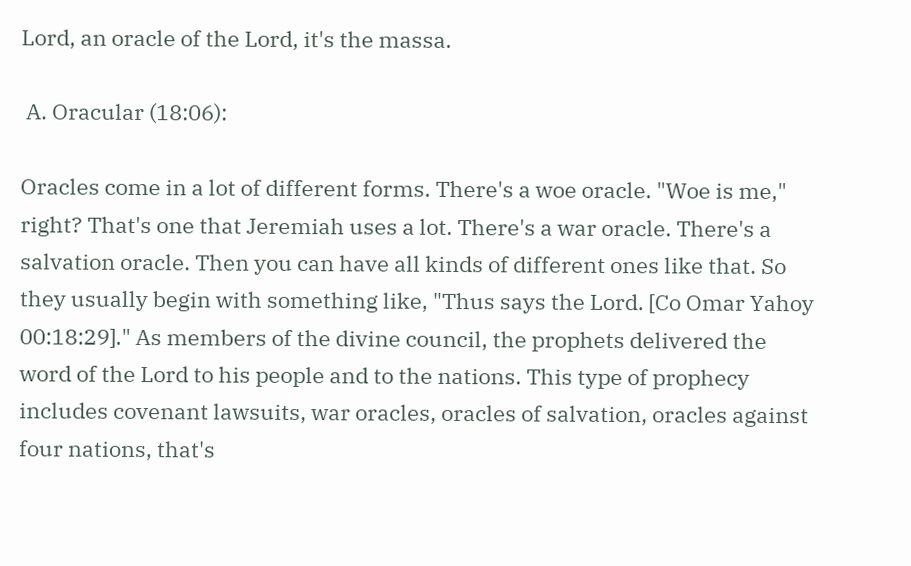Lord, an oracle of the Lord, it's the massa.

 A. Oracular (18:06):

Oracles come in a lot of different forms. There's a woe oracle. "Woe is me," right? That's one that Jeremiah uses a lot. There's a war oracle. There's a salvation oracle. Then you can have all kinds of different ones like that. So they usually begin with something like, "Thus says the Lord. [Co Omar Yahoy 00:18:29]." As members of the divine council, the prophets delivered the word of the Lord to his people and to the nations. This type of prophecy includes covenant lawsuits, war oracles, oracles of salvation, oracles against four nations, that's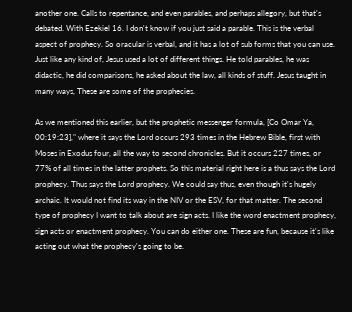another one. Calls to repentance, and even parables, and perhaps allegory, but that's debated. With Ezekiel 16. I don't know if you just said a parable. This is the verbal aspect of prophecy. So oracular is verbal, and it has a lot of sub forms that you can use. Just like any kind of, Jesus used a lot of different things. He told parables, he was didactic, he did comparisons, he asked about the law, all kinds of stuff. Jesus taught in many ways, These are some of the prophecies.

As we mentioned this earlier, but the prophetic messenger formula, [Co Omar Ya, 00:19:23]," where it says the Lord occurs 293 times in the Hebrew Bible, first with Moses in Exodus four, all the way to second chronicles. But it occurs 227 times, or 77% of all times in the latter prophets. So this material right here is a thus says the Lord prophecy. Thus says the Lord prophecy. We could say thus, even though it's hugely archaic. It would not find its way in the NIV or the ESV, for that matter. The second type of prophecy I want to talk about are sign acts. I like the word enactment prophecy, sign acts or enactment prophecy. You can do either one. These are fun, because it's like acting out what the prophecy's going to be.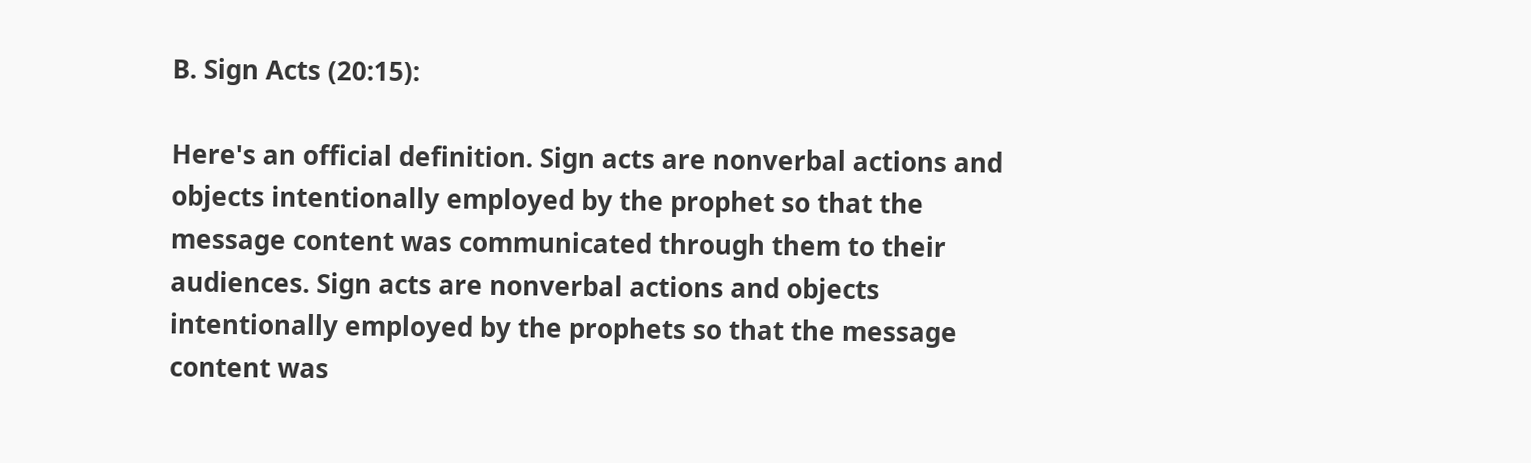B. Sign Acts (20:15):

Here's an official definition. Sign acts are nonverbal actions and objects intentionally employed by the prophet so that the message content was communicated through them to their audiences. Sign acts are nonverbal actions and objects intentionally employed by the prophets so that the message content was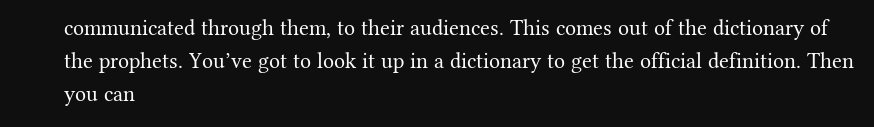communicated through them, to their audiences. This comes out of the dictionary of the prophets. You’ve got to look it up in a dictionary to get the official definition. Then you can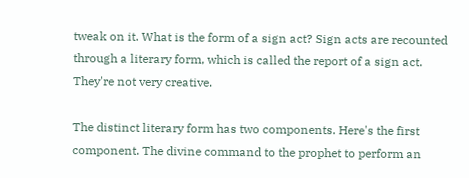tweak on it. What is the form of a sign act? Sign acts are recounted through a literary form, which is called the report of a sign act. They're not very creative.

The distinct literary form has two components. Here's the first component. The divine command to the prophet to perform an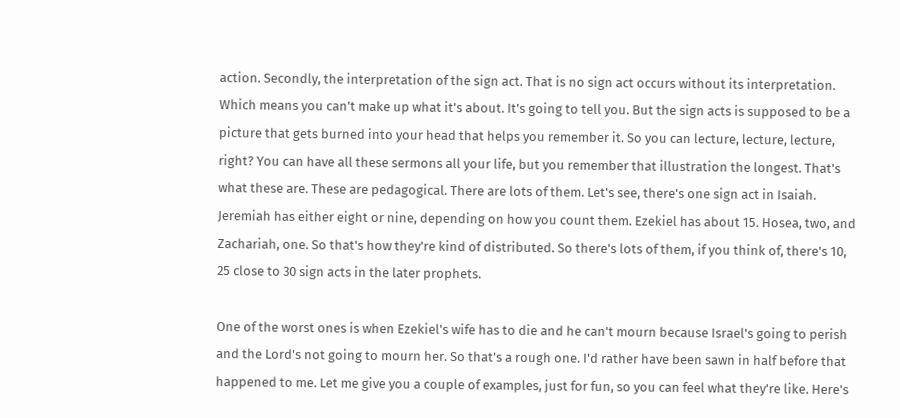action. Secondly, the interpretation of the sign act. That is no sign act occurs without its interpretation. Which means you can't make up what it's about. It's going to tell you. But the sign acts is supposed to be a picture that gets burned into your head that helps you remember it. So you can lecture, lecture, lecture, right? You can have all these sermons all your life, but you remember that illustration the longest. That's what these are. These are pedagogical. There are lots of them. Let's see, there's one sign act in Isaiah. Jeremiah has either eight or nine, depending on how you count them. Ezekiel has about 15. Hosea, two, and Zachariah, one. So that's how they're kind of distributed. So there's lots of them, if you think of, there's 10, 25 close to 30 sign acts in the later prophets.

One of the worst ones is when Ezekiel's wife has to die and he can't mourn because Israel's going to perish and the Lord's not going to mourn her. So that's a rough one. I'd rather have been sawn in half before that happened to me. Let me give you a couple of examples, just for fun, so you can feel what they're like. Here's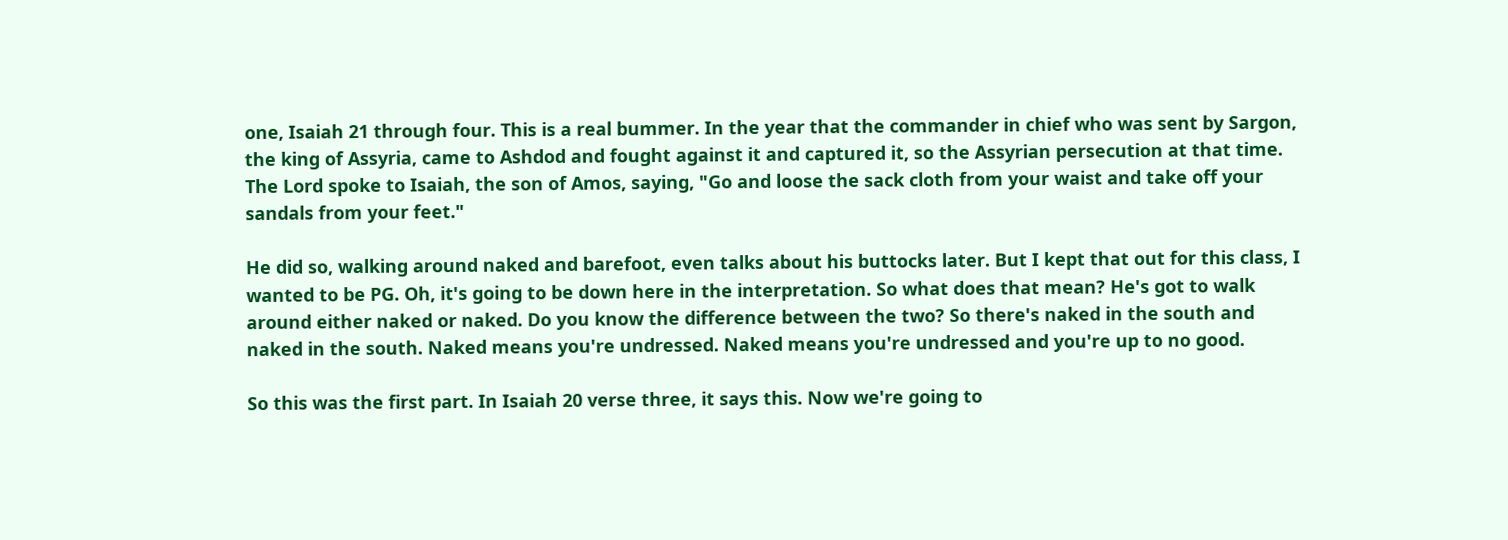one, Isaiah 21 through four. This is a real bummer. In the year that the commander in chief who was sent by Sargon, the king of Assyria, came to Ashdod and fought against it and captured it, so the Assyrian persecution at that time. The Lord spoke to Isaiah, the son of Amos, saying, "Go and loose the sack cloth from your waist and take off your sandals from your feet."

He did so, walking around naked and barefoot, even talks about his buttocks later. But I kept that out for this class, I wanted to be PG. Oh, it's going to be down here in the interpretation. So what does that mean? He's got to walk around either naked or naked. Do you know the difference between the two? So there's naked in the south and naked in the south. Naked means you're undressed. Naked means you're undressed and you're up to no good.

So this was the first part. In Isaiah 20 verse three, it says this. Now we're going to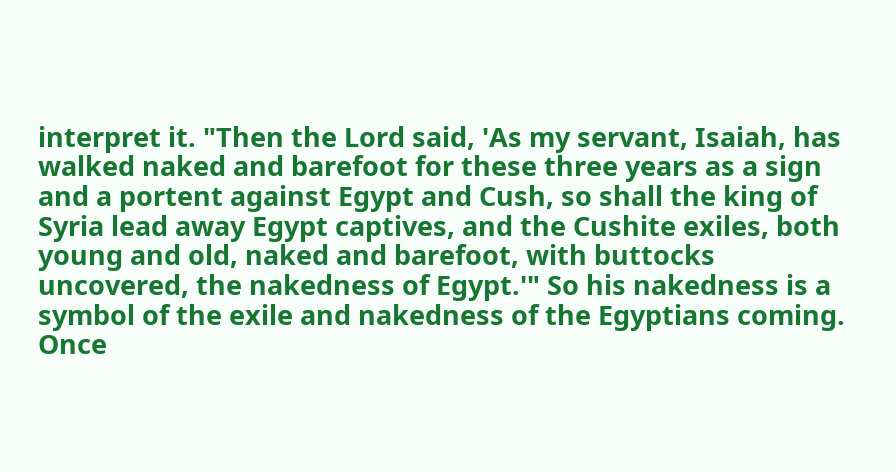interpret it. "Then the Lord said, 'As my servant, Isaiah, has walked naked and barefoot for these three years as a sign and a portent against Egypt and Cush, so shall the king of Syria lead away Egypt captives, and the Cushite exiles, both young and old, naked and barefoot, with buttocks uncovered, the nakedness of Egypt.'" So his nakedness is a symbol of the exile and nakedness of the Egyptians coming. Once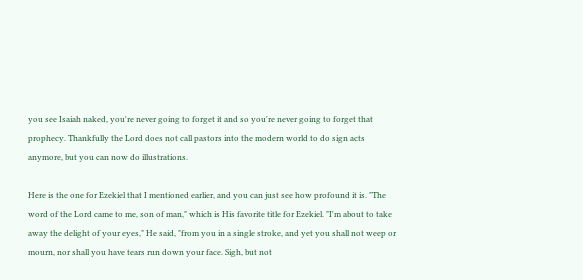you see Isaiah naked, you're never going to forget it and so you're never going to forget that prophecy. Thankfully the Lord does not call pastors into the modern world to do sign acts anymore, but you can now do illustrations.

Here is the one for Ezekiel that I mentioned earlier, and you can just see how profound it is. "The word of the Lord came to me, son of man," which is His favorite title for Ezekiel. "I'm about to take away the delight of your eyes," He said, "from you in a single stroke, and yet you shall not weep or mourn, nor shall you have tears run down your face. Sigh, but not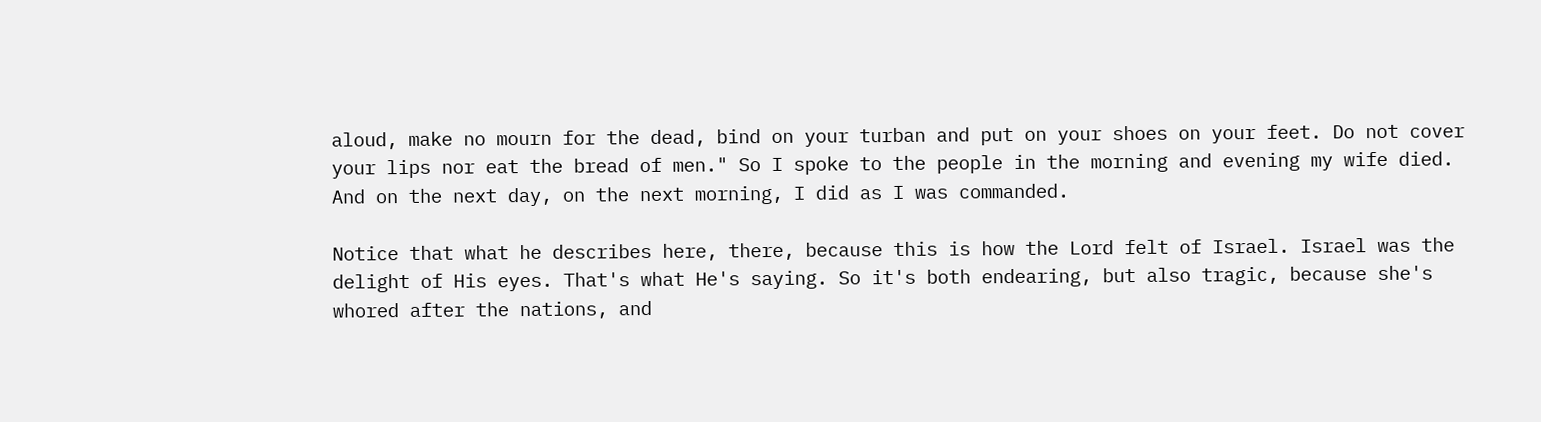aloud, make no mourn for the dead, bind on your turban and put on your shoes on your feet. Do not cover your lips nor eat the bread of men." So I spoke to the people in the morning and evening my wife died. And on the next day, on the next morning, I did as I was commanded.

Notice that what he describes here, there, because this is how the Lord felt of Israel. Israel was the delight of His eyes. That's what He's saying. So it's both endearing, but also tragic, because she's whored after the nations, and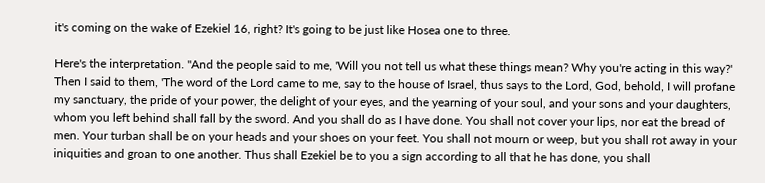it's coming on the wake of Ezekiel 16, right? It's going to be just like Hosea one to three.

Here's the interpretation. "And the people said to me, 'Will you not tell us what these things mean? Why you're acting in this way?' Then I said to them, 'The word of the Lord came to me, say to the house of Israel, thus says to the Lord, God, behold, I will profane my sanctuary, the pride of your power, the delight of your eyes, and the yearning of your soul, and your sons and your daughters, whom you left behind shall fall by the sword. And you shall do as I have done. You shall not cover your lips, nor eat the bread of men. Your turban shall be on your heads and your shoes on your feet. You shall not mourn or weep, but you shall rot away in your iniquities and groan to one another. Thus shall Ezekiel be to you a sign according to all that he has done, you shall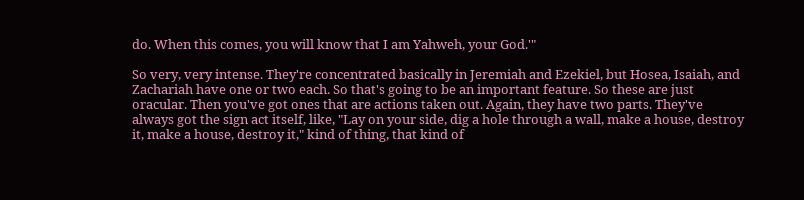do. When this comes, you will know that I am Yahweh, your God.'"

So very, very intense. They're concentrated basically in Jeremiah and Ezekiel, but Hosea, Isaiah, and Zachariah have one or two each. So that's going to be an important feature. So these are just oracular. Then you've got ones that are actions taken out. Again, they have two parts. They've always got the sign act itself, like, "Lay on your side, dig a hole through a wall, make a house, destroy it, make a house, destroy it," kind of thing, that kind of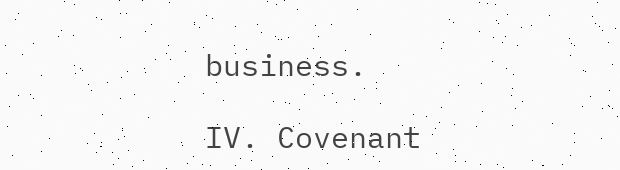business.

IV. Covenant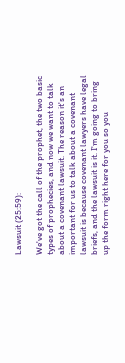Lawsuit (25:59):

We've got the call of the prophet, the two basic types of prophecies, and now we want to talk about a covenant lawsuit. The reason it's an important for us to talk about a covenant lawsuit is because covenant lawyers have legal briefs, and the lawsuit is it. I'm going to bring up the form right here for you so you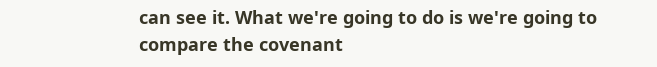can see it. What we're going to do is we're going to compare the covenant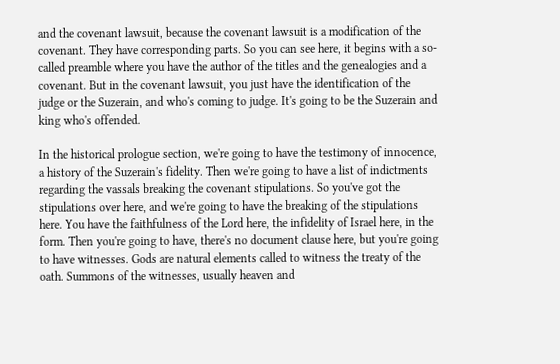and the covenant lawsuit, because the covenant lawsuit is a modification of the covenant. They have corresponding parts. So you can see here, it begins with a so-called preamble where you have the author of the titles and the genealogies and a covenant. But in the covenant lawsuit, you just have the identification of the judge or the Suzerain, and who's coming to judge. It's going to be the Suzerain and king who's offended.

In the historical prologue section, we're going to have the testimony of innocence, a history of the Suzerain's fidelity. Then we're going to have a list of indictments regarding the vassals breaking the covenant stipulations. So you've got the stipulations over here, and we're going to have the breaking of the stipulations here. You have the faithfulness of the Lord here, the infidelity of Israel here, in the form. Then you're going to have, there's no document clause here, but you're going to have witnesses. Gods are natural elements called to witness the treaty of the oath. Summons of the witnesses, usually heaven and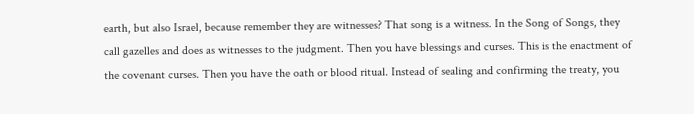earth, but also Israel, because remember they are witnesses? That song is a witness. In the Song of Songs, they call gazelles and does as witnesses to the judgment. Then you have blessings and curses. This is the enactment of the covenant curses. Then you have the oath or blood ritual. Instead of sealing and confirming the treaty, you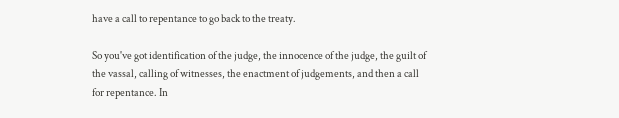have a call to repentance to go back to the treaty.

So you've got identification of the judge, the innocence of the judge, the guilt of the vassal, calling of witnesses, the enactment of judgements, and then a call for repentance. In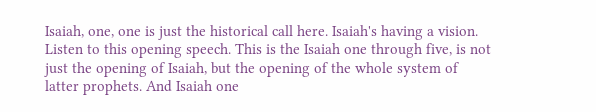Isaiah, one, one is just the historical call here. Isaiah's having a vision. Listen to this opening speech. This is the Isaiah one through five, is not just the opening of Isaiah, but the opening of the whole system of latter prophets. And Isaiah one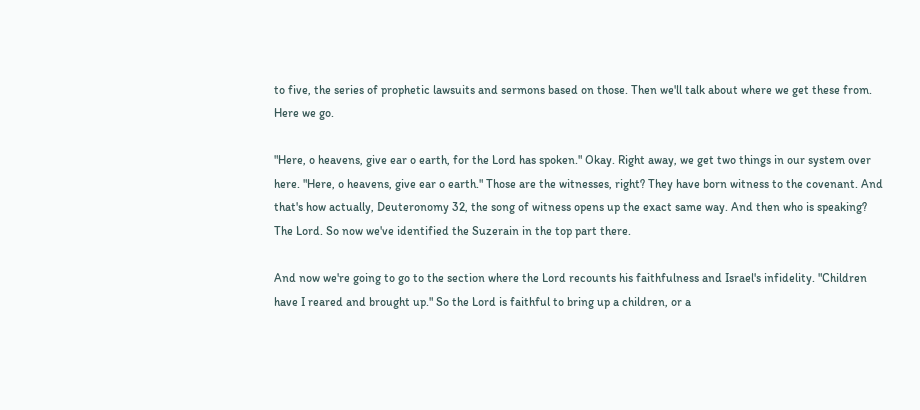to five, the series of prophetic lawsuits and sermons based on those. Then we'll talk about where we get these from. Here we go.

"Here, o heavens, give ear o earth, for the Lord has spoken." Okay. Right away, we get two things in our system over here. "Here, o heavens, give ear o earth." Those are the witnesses, right? They have born witness to the covenant. And that's how actually, Deuteronomy 32, the song of witness opens up the exact same way. And then who is speaking? The Lord. So now we've identified the Suzerain in the top part there.

And now we're going to go to the section where the Lord recounts his faithfulness and Israel's infidelity. "Children have I reared and brought up." So the Lord is faithful to bring up a children, or a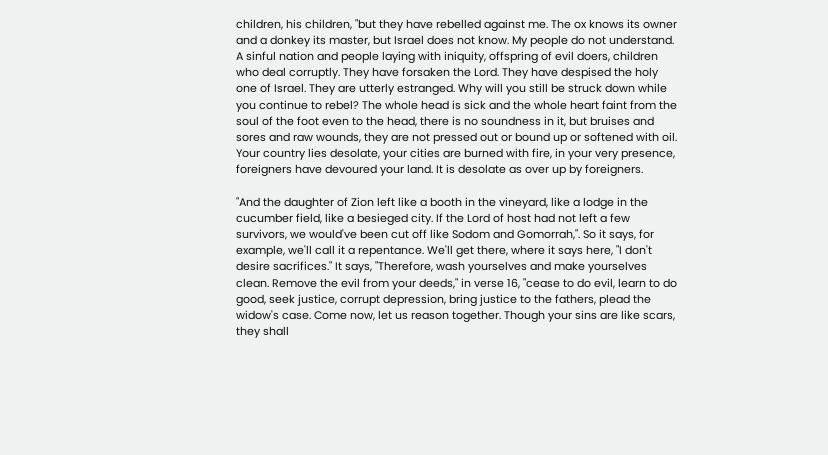children, his children, "but they have rebelled against me. The ox knows its owner and a donkey its master, but Israel does not know. My people do not understand. A sinful nation and people laying with iniquity, offspring of evil doers, children who deal corruptly. They have forsaken the Lord. They have despised the holy one of Israel. They are utterly estranged. Why will you still be struck down while you continue to rebel? The whole head is sick and the whole heart faint from the soul of the foot even to the head, there is no soundness in it, but bruises and sores and raw wounds, they are not pressed out or bound up or softened with oil. Your country lies desolate, your cities are burned with fire, in your very presence, foreigners have devoured your land. It is desolate as over up by foreigners.

"And the daughter of Zion left like a booth in the vineyard, like a lodge in the cucumber field, like a besieged city. If the Lord of host had not left a few survivors, we would've been cut off like Sodom and Gomorrah,". So it says, for example, we'll call it a repentance. We'll get there, where it says here, "I don't desire sacrifices." It says, "Therefore, wash yourselves and make yourselves clean. Remove the evil from your deeds," in verse 16, "cease to do evil, learn to do good, seek justice, corrupt depression, bring justice to the fathers, plead the widow's case. Come now, let us reason together. Though your sins are like scars, they shall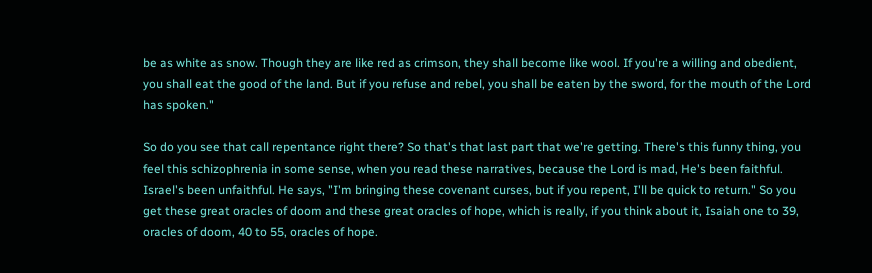be as white as snow. Though they are like red as crimson, they shall become like wool. If you're a willing and obedient, you shall eat the good of the land. But if you refuse and rebel, you shall be eaten by the sword, for the mouth of the Lord has spoken."

So do you see that call repentance right there? So that's that last part that we're getting. There's this funny thing, you feel this schizophrenia in some sense, when you read these narratives, because the Lord is mad, He's been faithful. Israel's been unfaithful. He says, "I'm bringing these covenant curses, but if you repent, I'll be quick to return." So you get these great oracles of doom and these great oracles of hope, which is really, if you think about it, Isaiah one to 39, oracles of doom, 40 to 55, oracles of hope.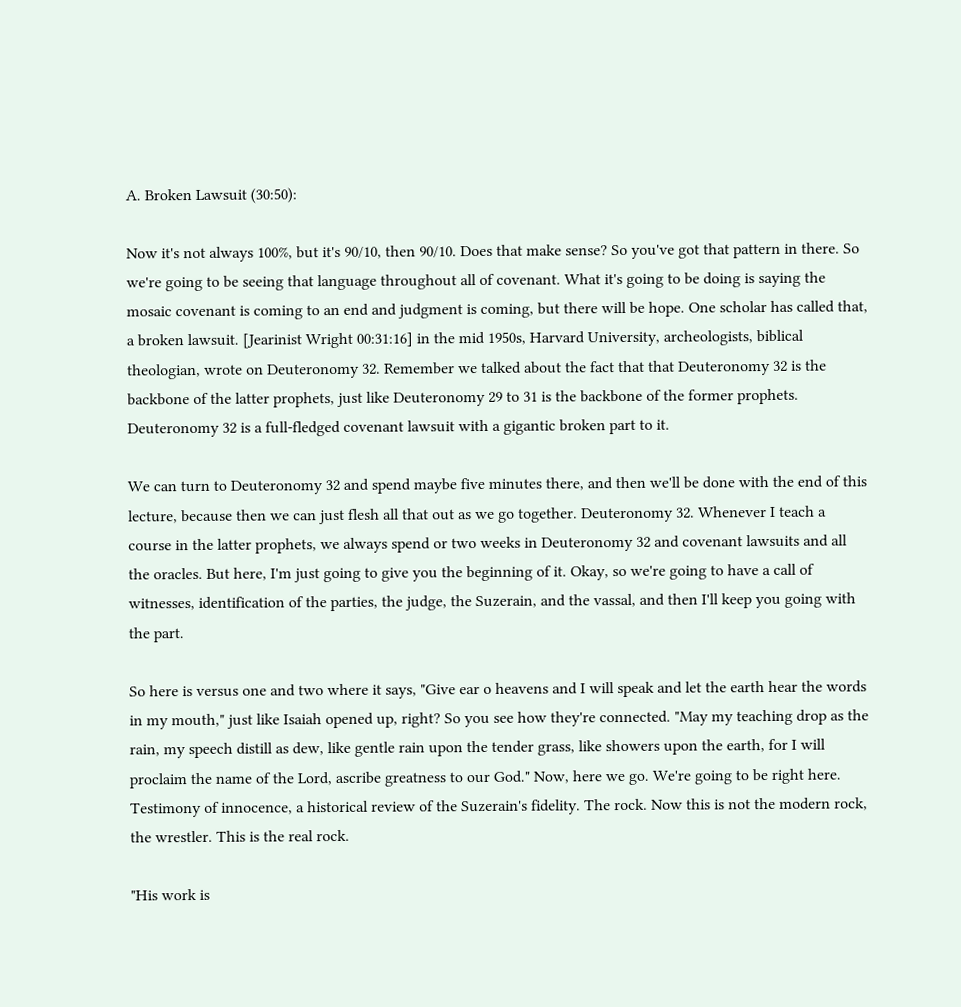A. Broken Lawsuit (30:50):

Now it's not always 100%, but it's 90/10, then 90/10. Does that make sense? So you've got that pattern in there. So we're going to be seeing that language throughout all of covenant. What it's going to be doing is saying the mosaic covenant is coming to an end and judgment is coming, but there will be hope. One scholar has called that, a broken lawsuit. [Jearinist Wright 00:31:16] in the mid 1950s, Harvard University, archeologists, biblical theologian, wrote on Deuteronomy 32. Remember we talked about the fact that that Deuteronomy 32 is the backbone of the latter prophets, just like Deuteronomy 29 to 31 is the backbone of the former prophets. Deuteronomy 32 is a full-fledged covenant lawsuit with a gigantic broken part to it.

We can turn to Deuteronomy 32 and spend maybe five minutes there, and then we'll be done with the end of this lecture, because then we can just flesh all that out as we go together. Deuteronomy 32. Whenever I teach a course in the latter prophets, we always spend or two weeks in Deuteronomy 32 and covenant lawsuits and all the oracles. But here, I'm just going to give you the beginning of it. Okay, so we're going to have a call of witnesses, identification of the parties, the judge, the Suzerain, and the vassal, and then I'll keep you going with the part.

So here is versus one and two where it says, "Give ear o heavens and I will speak and let the earth hear the words in my mouth," just like Isaiah opened up, right? So you see how they're connected. "May my teaching drop as the rain, my speech distill as dew, like gentle rain upon the tender grass, like showers upon the earth, for I will proclaim the name of the Lord, ascribe greatness to our God." Now, here we go. We're going to be right here. Testimony of innocence, a historical review of the Suzerain's fidelity. The rock. Now this is not the modern rock, the wrestler. This is the real rock.

"His work is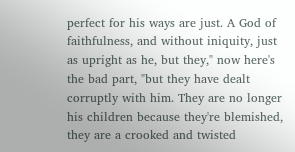perfect for his ways are just. A God of faithfulness, and without iniquity, just as upright as he, but they," now here's the bad part, "but they have dealt corruptly with him. They are no longer his children because they're blemished, they are a crooked and twisted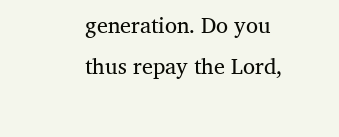generation. Do you thus repay the Lord,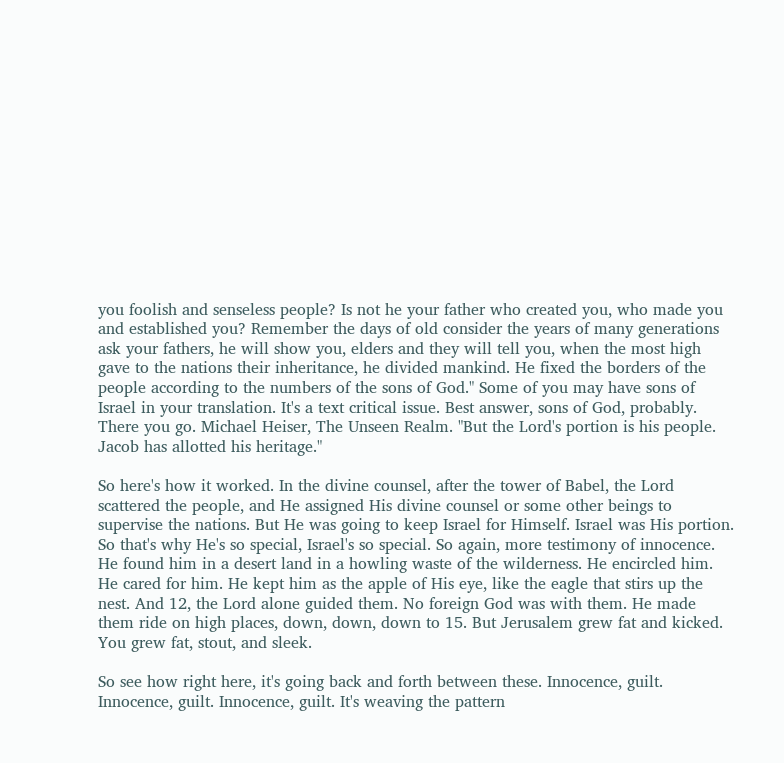you foolish and senseless people? Is not he your father who created you, who made you and established you? Remember the days of old consider the years of many generations ask your fathers, he will show you, elders and they will tell you, when the most high gave to the nations their inheritance, he divided mankind. He fixed the borders of the people according to the numbers of the sons of God." Some of you may have sons of Israel in your translation. It's a text critical issue. Best answer, sons of God, probably. There you go. Michael Heiser, The Unseen Realm. "But the Lord's portion is his people. Jacob has allotted his heritage."

So here's how it worked. In the divine counsel, after the tower of Babel, the Lord scattered the people, and He assigned His divine counsel or some other beings to supervise the nations. But He was going to keep Israel for Himself. Israel was His portion. So that's why He's so special, Israel's so special. So again, more testimony of innocence. He found him in a desert land in a howling waste of the wilderness. He encircled him. He cared for him. He kept him as the apple of His eye, like the eagle that stirs up the nest. And 12, the Lord alone guided them. No foreign God was with them. He made them ride on high places, down, down, down to 15. But Jerusalem grew fat and kicked. You grew fat, stout, and sleek.

So see how right here, it's going back and forth between these. Innocence, guilt. Innocence, guilt. Innocence, guilt. It's weaving the pattern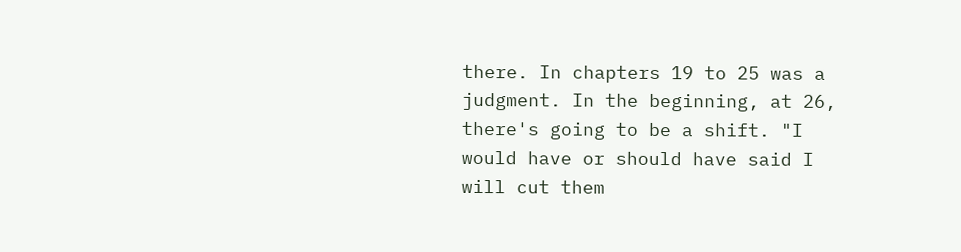there. In chapters 19 to 25 was a judgment. In the beginning, at 26, there's going to be a shift. "I would have or should have said I will cut them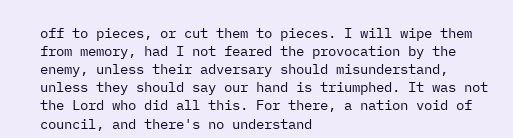off to pieces, or cut them to pieces. I will wipe them from memory, had I not feared the provocation by the enemy, unless their adversary should misunderstand, unless they should say our hand is triumphed. It was not the Lord who did all this. For there, a nation void of council, and there's no understand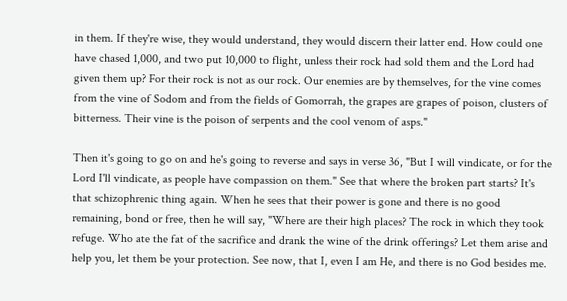in them. If they're wise, they would understand, they would discern their latter end. How could one have chased 1,000, and two put 10,000 to flight, unless their rock had sold them and the Lord had given them up? For their rock is not as our rock. Our enemies are by themselves, for the vine comes from the vine of Sodom and from the fields of Gomorrah, the grapes are grapes of poison, clusters of bitterness. Their vine is the poison of serpents and the cool venom of asps."

Then it's going to go on and he's going to reverse and says in verse 36, "But I will vindicate, or for the Lord I'll vindicate, as people have compassion on them." See that where the broken part starts? It's that schizophrenic thing again. When he sees that their power is gone and there is no good remaining, bond or free, then he will say, "Where are their high places? The rock in which they took refuge. Who ate the fat of the sacrifice and drank the wine of the drink offerings? Let them arise and help you, let them be your protection. See now, that I, even I am He, and there is no God besides me.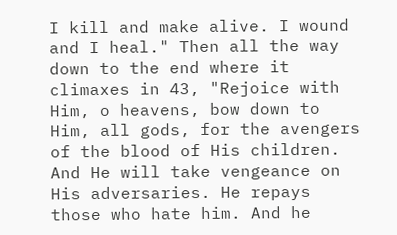I kill and make alive. I wound and I heal." Then all the way down to the end where it climaxes in 43, "Rejoice with Him, o heavens, bow down to Him, all gods, for the avengers of the blood of His children. And He will take vengeance on His adversaries. He repays those who hate him. And he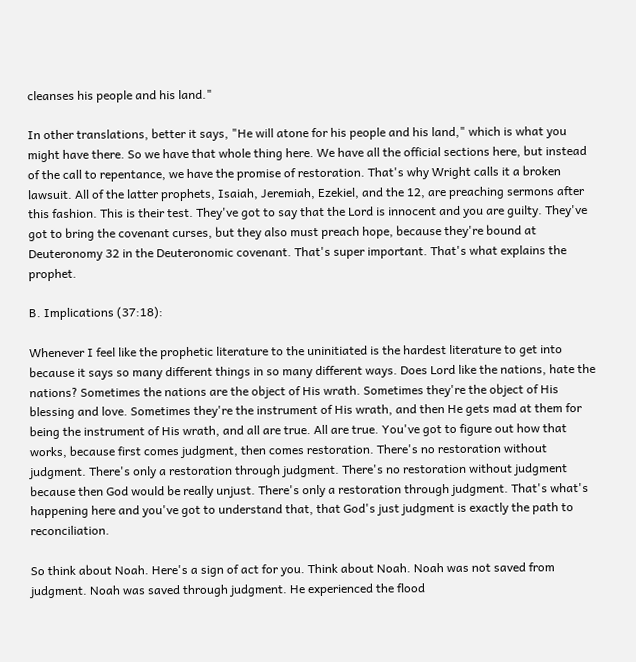cleanses his people and his land."

In other translations, better it says, "He will atone for his people and his land," which is what you might have there. So we have that whole thing here. We have all the official sections here, but instead of the call to repentance, we have the promise of restoration. That's why Wright calls it a broken lawsuit. All of the latter prophets, Isaiah, Jeremiah, Ezekiel, and the 12, are preaching sermons after this fashion. This is their test. They've got to say that the Lord is innocent and you are guilty. They've got to bring the covenant curses, but they also must preach hope, because they're bound at Deuteronomy 32 in the Deuteronomic covenant. That's super important. That's what explains the prophet.

B. Implications (37:18):

Whenever I feel like the prophetic literature to the uninitiated is the hardest literature to get into because it says so many different things in so many different ways. Does Lord like the nations, hate the nations? Sometimes the nations are the object of His wrath. Sometimes they're the object of His blessing and love. Sometimes they're the instrument of His wrath, and then He gets mad at them for being the instrument of His wrath, and all are true. All are true. You've got to figure out how that works, because first comes judgment, then comes restoration. There's no restoration without judgment. There's only a restoration through judgment. There's no restoration without judgment because then God would be really unjust. There's only a restoration through judgment. That's what's happening here and you've got to understand that, that God's just judgment is exactly the path to reconciliation.

So think about Noah. Here's a sign of act for you. Think about Noah. Noah was not saved from judgment. Noah was saved through judgment. He experienced the flood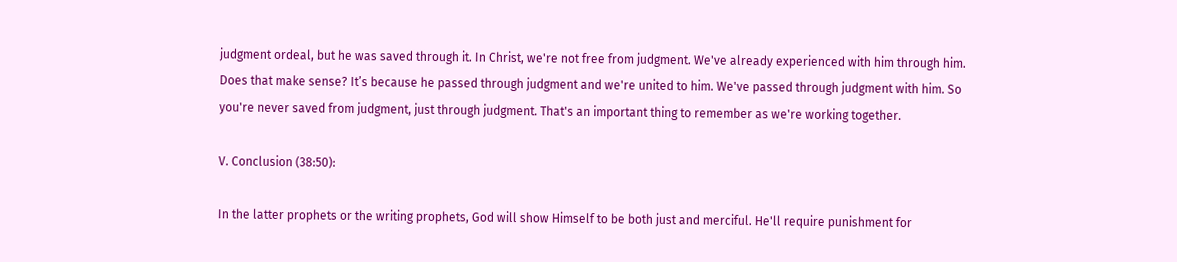judgment ordeal, but he was saved through it. In Christ, we're not free from judgment. We've already experienced with him through him. Does that make sense? It’s because he passed through judgment and we're united to him. We've passed through judgment with him. So you're never saved from judgment, just through judgment. That's an important thing to remember as we're working together.

V. Conclusion (38:50):

In the latter prophets or the writing prophets, God will show Himself to be both just and merciful. He'll require punishment for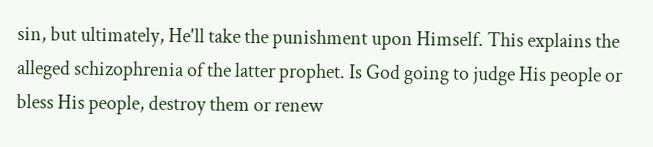sin, but ultimately, He'll take the punishment upon Himself. This explains the alleged schizophrenia of the latter prophet. Is God going to judge His people or bless His people, destroy them or renew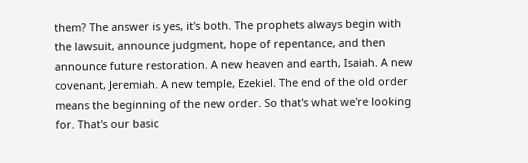them? The answer is yes, it's both. The prophets always begin with the lawsuit, announce judgment, hope of repentance, and then announce future restoration. A new heaven and earth, Isaiah. A new covenant, Jeremiah. A new temple, Ezekiel. The end of the old order means the beginning of the new order. So that's what we're looking for. That's our basic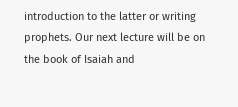introduction to the latter or writing prophets. Our next lecture will be on the book of Isaiah and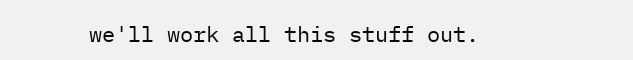we'll work all this stuff out.